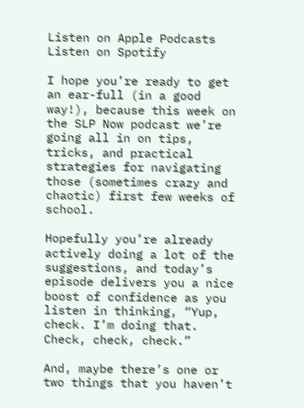Listen on Apple Podcasts Listen on Spotify

I hope you’re ready to get an ear-full (in a good way!), because this week on the SLP Now podcast we’re going all in on tips, tricks, and practical strategies for navigating those (sometimes crazy and chaotic) first few weeks of school.

Hopefully you’re already actively doing a lot of the suggestions, and today’s episode delivers you a nice boost of confidence as you listen in thinking, “Yup, check. I’m doing that. Check, check, check.”

And, maybe there’s one or two things that you haven’t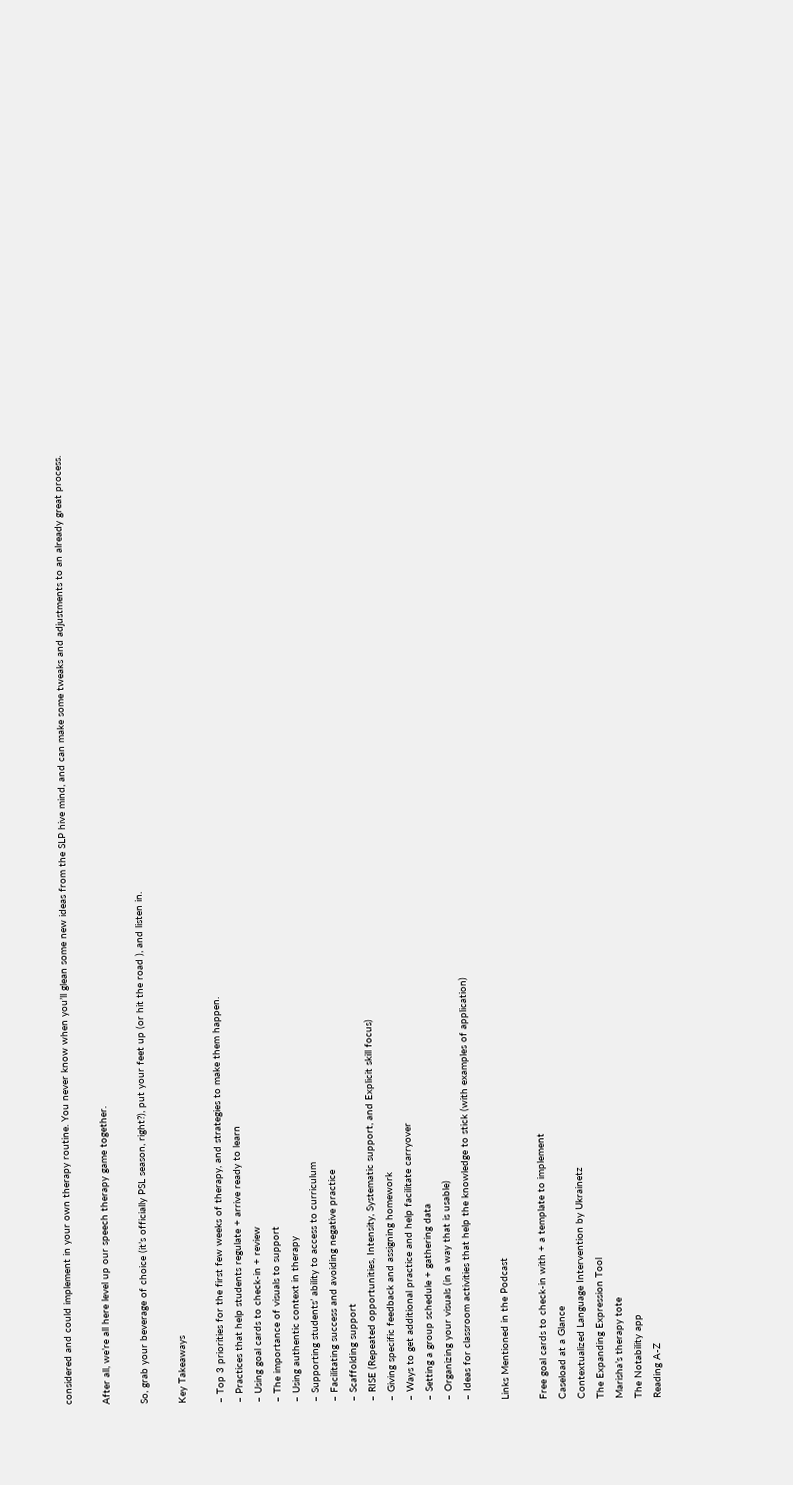considered and could implement in your own therapy routine. You never know when you’ll glean some new ideas from the SLP hive mind, and can make some tweaks and adjustments to an already great process.

After all, we’re all here level up our speech therapy game together.

So, grab your beverage of choice (it’s officially PSL season, right?), put your feet up (or hit the road ), and listen in.

Key Takeaways

– Top 3 priorities for the first few weeks of therapy, and strategies to make them happen.
– Practices that help students regulate + arrive ready to learn
– Using goal cards to check-in + review
– The importance of visuals to support
– Using authentic context in therapy
– Supporting students’ ability to access to curriculum
– Facilitating success and avoiding negative practice
– Scaffolding support
– RISE (Repeated opportunities, Intensity, Systematic support, and Explicit skill focus)
– Giving specific feedback and assigning homework
– Ways to get additional practice and help facilitate carryover
– Setting a group schedule + gathering data
– Organizing your visuals (in a way that is usable)
– Ideas for classroom activities that help the knowledge to stick (with examples of application)

Links Mentioned in the Podcast

Free goal cards to check-in with + a template to implement
Caseload at a Glance
Contextualized Language Intervention by Ukrainetz
The Expanding Expression Tool
Marisha’s therapy tote
The Notability app
Reading A-Z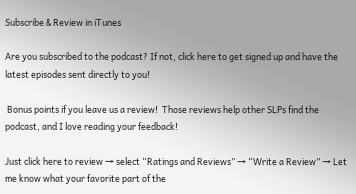Subscribe & Review in iTunes

Are you subscribed to the podcast? If not, click here to get signed up and have the latest episodes sent directly to you!

 Bonus points if you leave us a review!  Those reviews help other SLPs find the podcast, and I love reading your feedback!

Just click here to review → select “Ratings and Reviews” → “Write a Review” → Let me know what your favorite part of the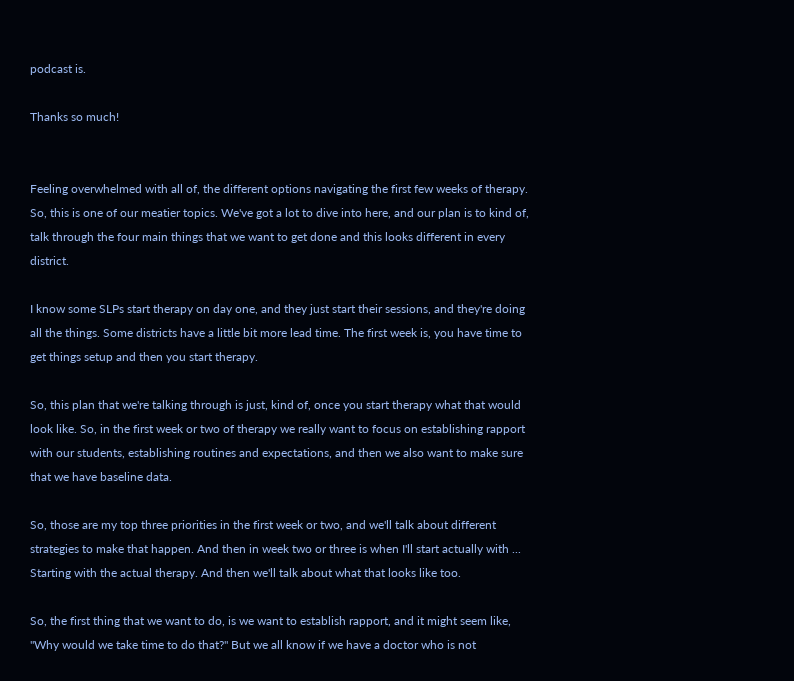podcast is.

Thanks so much!


Feeling overwhelmed with all of, the different options navigating the first few weeks of therapy. So, this is one of our meatier topics. We've got a lot to dive into here, and our plan is to kind of, talk through the four main things that we want to get done and this looks different in every district.

I know some SLPs start therapy on day one, and they just start their sessions, and they're doing all the things. Some districts have a little bit more lead time. The first week is, you have time to get things setup and then you start therapy.

So, this plan that we're talking through is just, kind of, once you start therapy what that would look like. So, in the first week or two of therapy we really want to focus on establishing rapport with our students, establishing routines and expectations, and then we also want to make sure that we have baseline data.

So, those are my top three priorities in the first week or two, and we'll talk about different strategies to make that happen. And then in week two or three is when I'll start actually with ... Starting with the actual therapy. And then we'll talk about what that looks like too.

So, the first thing that we want to do, is we want to establish rapport, and it might seem like, "Why would we take time to do that?" But we all know if we have a doctor who is not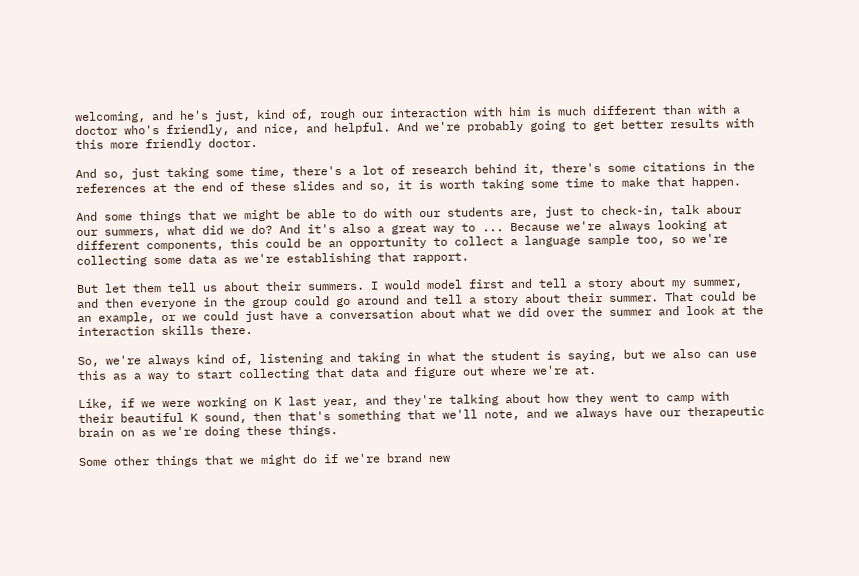welcoming, and he's just, kind of, rough our interaction with him is much different than with a doctor who's friendly, and nice, and helpful. And we're probably going to get better results with this more friendly doctor.

And so, just taking some time, there's a lot of research behind it, there's some citations in the references at the end of these slides and so, it is worth taking some time to make that happen.

And some things that we might be able to do with our students are, just to check-in, talk abour our summers, what did we do? And it's also a great way to ... Because we're always looking at different components, this could be an opportunity to collect a language sample too, so we're collecting some data as we're establishing that rapport.

But let them tell us about their summers. I would model first and tell a story about my summer, and then everyone in the group could go around and tell a story about their summer. That could be an example, or we could just have a conversation about what we did over the summer and look at the interaction skills there.

So, we're always kind of, listening and taking in what the student is saying, but we also can use this as a way to start collecting that data and figure out where we're at.

Like, if we were working on K last year, and they're talking about how they went to camp with their beautiful K sound, then that's something that we'll note, and we always have our therapeutic brain on as we're doing these things.

Some other things that we might do if we're brand new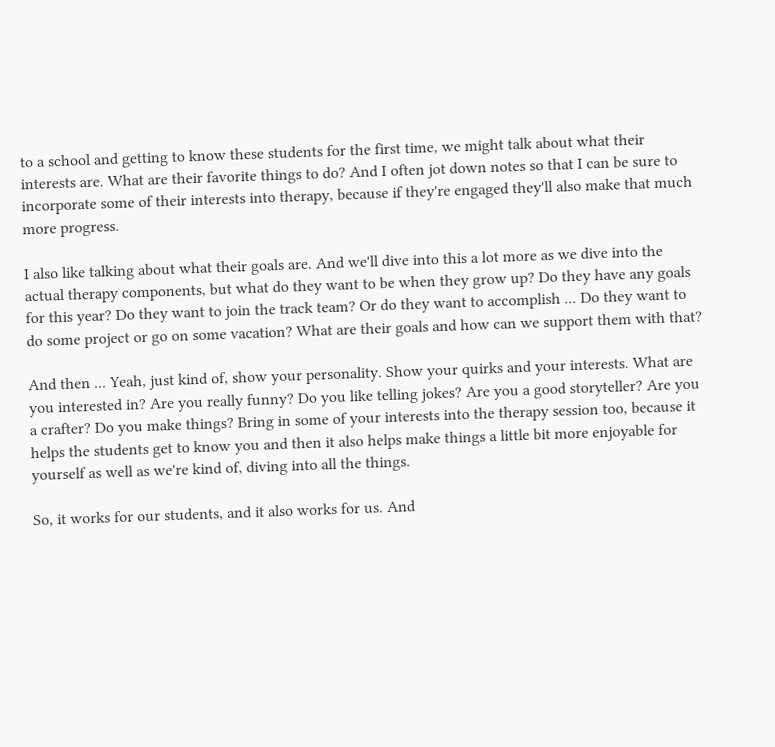to a school and getting to know these students for the first time, we might talk about what their interests are. What are their favorite things to do? And I often jot down notes so that I can be sure to incorporate some of their interests into therapy, because if they're engaged they'll also make that much more progress.

I also like talking about what their goals are. And we'll dive into this a lot more as we dive into the actual therapy components, but what do they want to be when they grow up? Do they have any goals for this year? Do they want to join the track team? Or do they want to accomplish ... Do they want to do some project or go on some vacation? What are their goals and how can we support them with that?

And then ... Yeah, just kind of, show your personality. Show your quirks and your interests. What are you interested in? Are you really funny? Do you like telling jokes? Are you a good storyteller? Are you a crafter? Do you make things? Bring in some of your interests into the therapy session too, because it helps the students get to know you and then it also helps make things a little bit more enjoyable for yourself as well as we're kind of, diving into all the things.

So, it works for our students, and it also works for us. And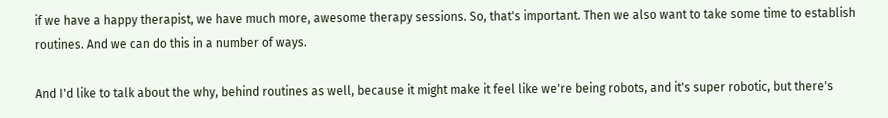if we have a happy therapist, we have much more, awesome therapy sessions. So, that's important. Then we also want to take some time to establish routines. And we can do this in a number of ways.

And I'd like to talk about the why, behind routines as well, because it might make it feel like we're being robots, and it's super robotic, but there's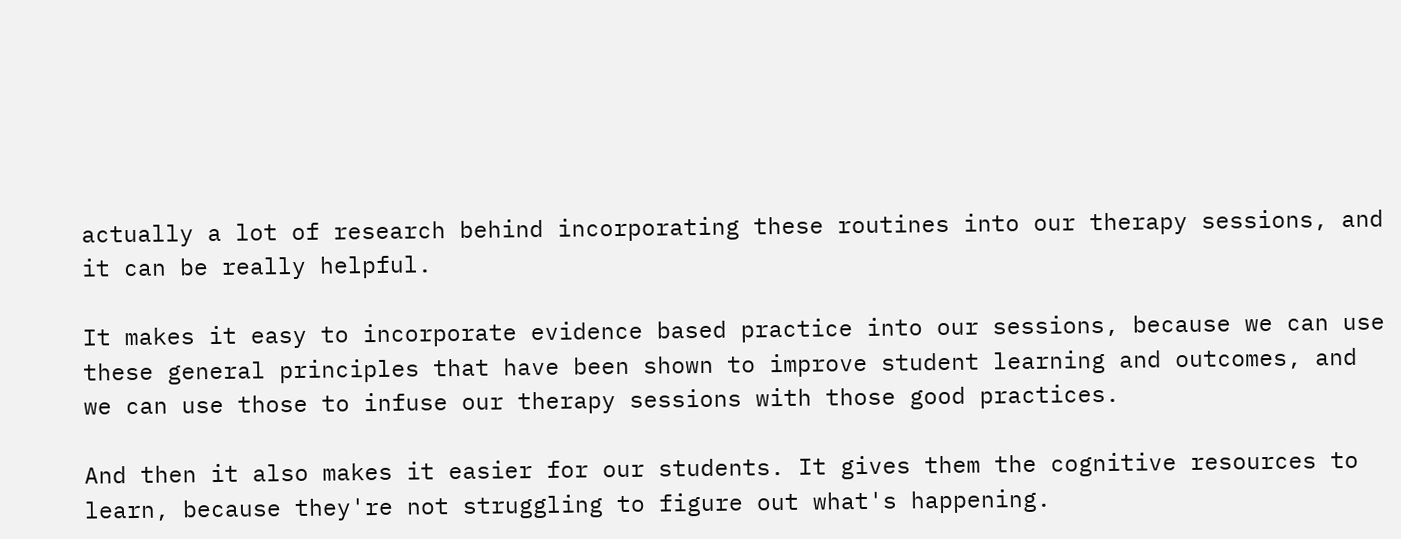actually a lot of research behind incorporating these routines into our therapy sessions, and it can be really helpful.

It makes it easy to incorporate evidence based practice into our sessions, because we can use these general principles that have been shown to improve student learning and outcomes, and we can use those to infuse our therapy sessions with those good practices.

And then it also makes it easier for our students. It gives them the cognitive resources to learn, because they're not struggling to figure out what's happening.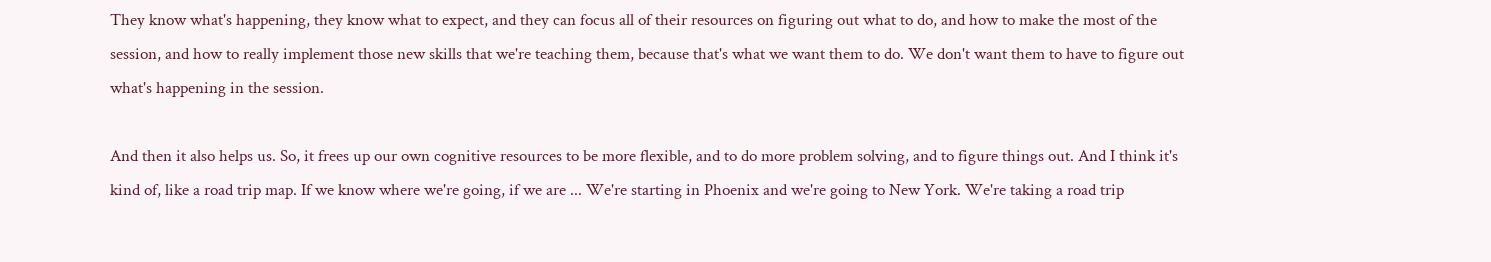They know what's happening, they know what to expect, and they can focus all of their resources on figuring out what to do, and how to make the most of the session, and how to really implement those new skills that we're teaching them, because that's what we want them to do. We don't want them to have to figure out what's happening in the session.

And then it also helps us. So, it frees up our own cognitive resources to be more flexible, and to do more problem solving, and to figure things out. And I think it's kind of, like a road trip map. If we know where we're going, if we are ... We're starting in Phoenix and we're going to New York. We're taking a road trip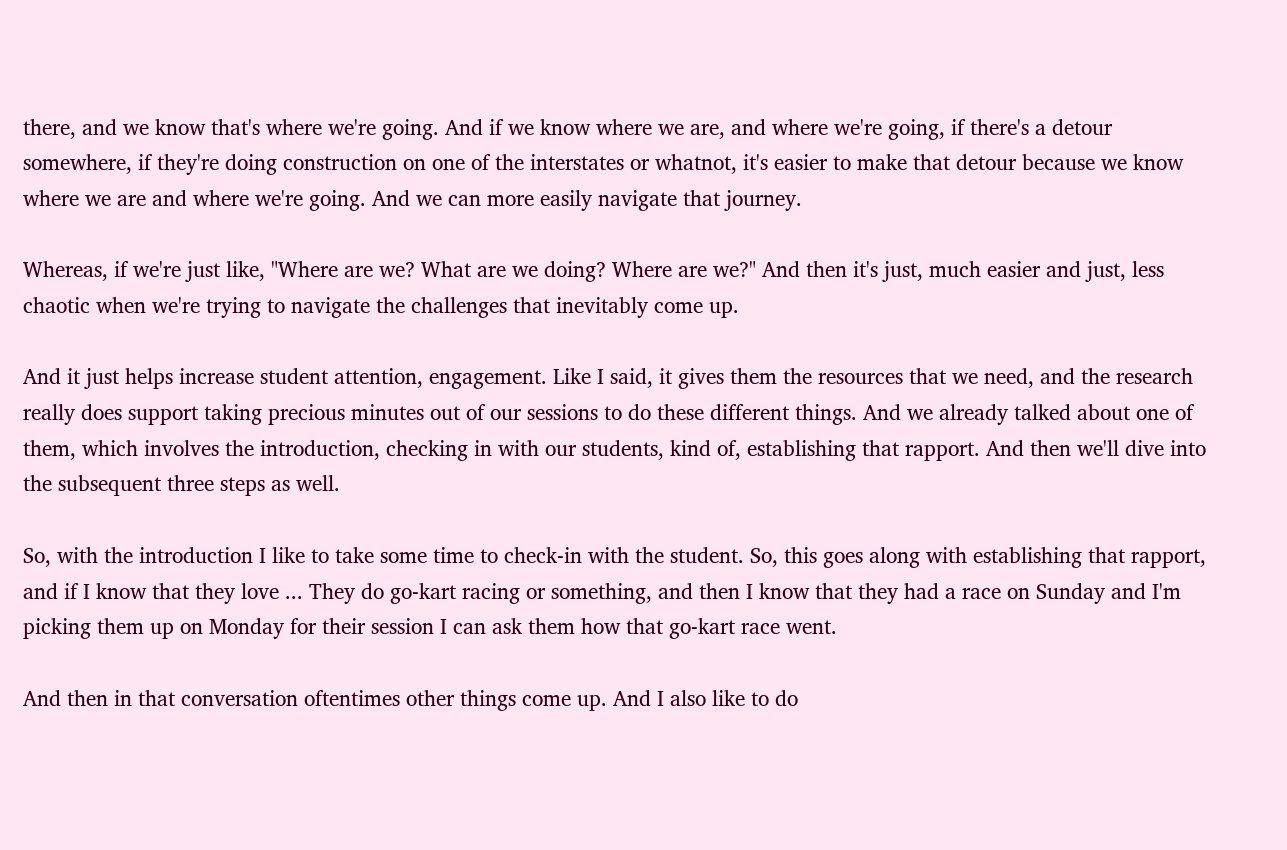there, and we know that's where we're going. And if we know where we are, and where we're going, if there's a detour somewhere, if they're doing construction on one of the interstates or whatnot, it's easier to make that detour because we know where we are and where we're going. And we can more easily navigate that journey.

Whereas, if we're just like, "Where are we? What are we doing? Where are we?" And then it's just, much easier and just, less chaotic when we're trying to navigate the challenges that inevitably come up.

And it just helps increase student attention, engagement. Like I said, it gives them the resources that we need, and the research really does support taking precious minutes out of our sessions to do these different things. And we already talked about one of them, which involves the introduction, checking in with our students, kind of, establishing that rapport. And then we'll dive into the subsequent three steps as well.

So, with the introduction I like to take some time to check-in with the student. So, this goes along with establishing that rapport, and if I know that they love ... They do go-kart racing or something, and then I know that they had a race on Sunday and I'm picking them up on Monday for their session I can ask them how that go-kart race went.

And then in that conversation oftentimes other things come up. And I also like to do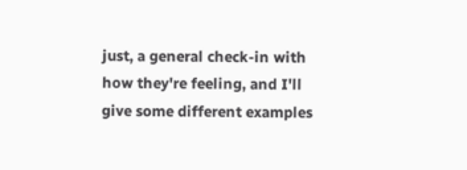just, a general check-in with how they're feeling, and I'll give some different examples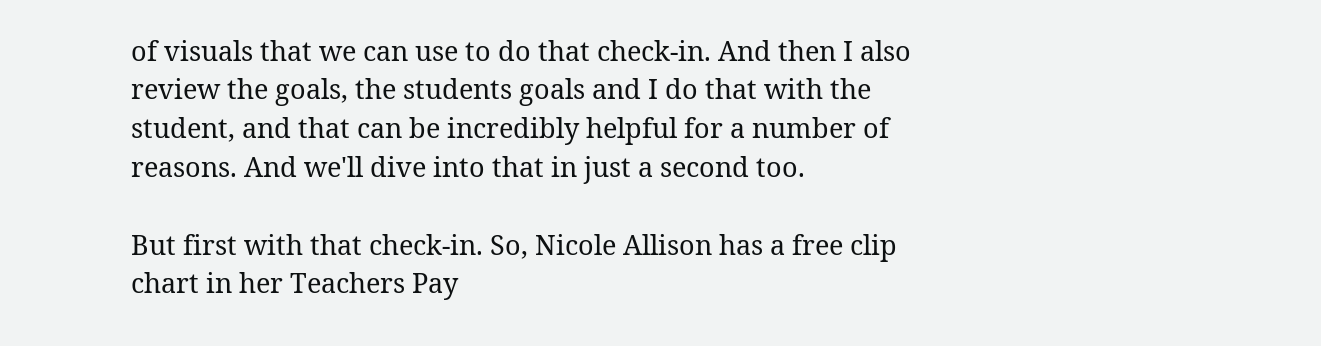of visuals that we can use to do that check-in. And then I also review the goals, the students goals and I do that with the student, and that can be incredibly helpful for a number of reasons. And we'll dive into that in just a second too.

But first with that check-in. So, Nicole Allison has a free clip chart in her Teachers Pay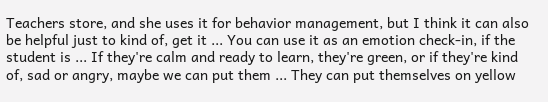Teachers store, and she uses it for behavior management, but I think it can also be helpful just to kind of, get it ... You can use it as an emotion check-in, if the student is ... If they're calm and ready to learn, they're green, or if they're kind of, sad or angry, maybe we can put them ... They can put themselves on yellow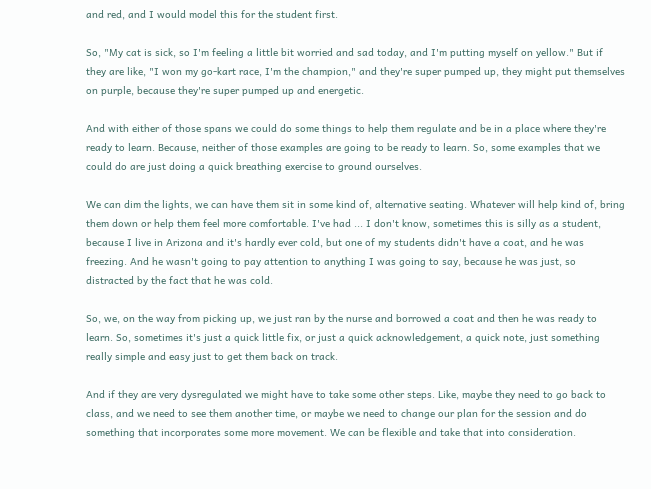and red, and I would model this for the student first.

So, "My cat is sick, so I'm feeling a little bit worried and sad today, and I'm putting myself on yellow." But if they are like, "I won my go-kart race, I'm the champion," and they're super pumped up, they might put themselves on purple, because they're super pumped up and energetic.

And with either of those spans we could do some things to help them regulate and be in a place where they're ready to learn. Because, neither of those examples are going to be ready to learn. So, some examples that we could do are just doing a quick breathing exercise to ground ourselves.

We can dim the lights, we can have them sit in some kind of, alternative seating. Whatever will help kind of, bring them down or help them feel more comfortable. I've had ... I don't know, sometimes this is silly as a student, because I live in Arizona and it's hardly ever cold, but one of my students didn't have a coat, and he was freezing. And he wasn't going to pay attention to anything I was going to say, because he was just, so distracted by the fact that he was cold.

So, we, on the way from picking up, we just ran by the nurse and borrowed a coat and then he was ready to learn. So, sometimes it's just a quick little fix, or just a quick acknowledgement, a quick note, just something really simple and easy just to get them back on track.

And if they are very dysregulated we might have to take some other steps. Like, maybe they need to go back to class, and we need to see them another time, or maybe we need to change our plan for the session and do something that incorporates some more movement. We can be flexible and take that into consideration.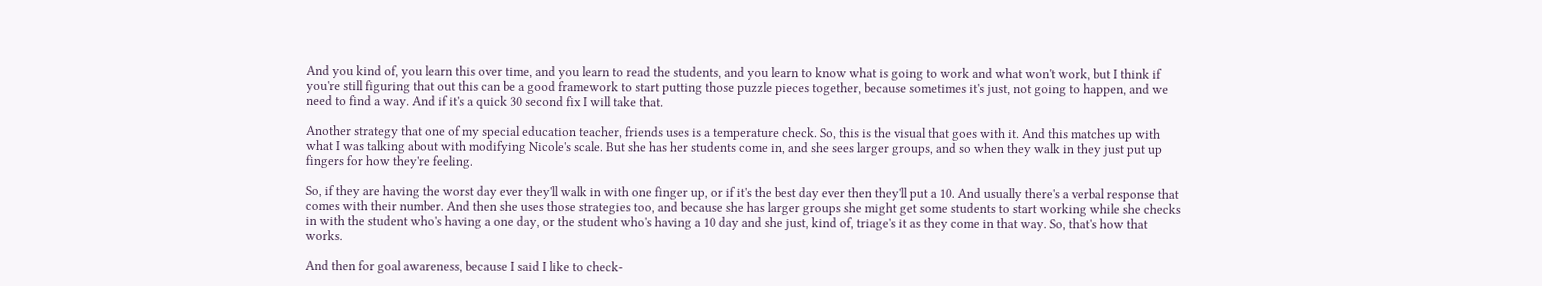And you kind of, you learn this over time, and you learn to read the students, and you learn to know what is going to work and what won't work, but I think if you're still figuring that out this can be a good framework to start putting those puzzle pieces together, because sometimes it's just, not going to happen, and we need to find a way. And if it's a quick 30 second fix I will take that.

Another strategy that one of my special education teacher, friends uses is a temperature check. So, this is the visual that goes with it. And this matches up with what I was talking about with modifying Nicole's scale. But she has her students come in, and she sees larger groups, and so when they walk in they just put up fingers for how they're feeling.

So, if they are having the worst day ever they'll walk in with one finger up, or if it's the best day ever then they'll put a 10. And usually there's a verbal response that comes with their number. And then she uses those strategies too, and because she has larger groups she might get some students to start working while she checks in with the student who's having a one day, or the student who's having a 10 day and she just, kind of, triage's it as they come in that way. So, that's how that works.

And then for goal awareness, because I said I like to check-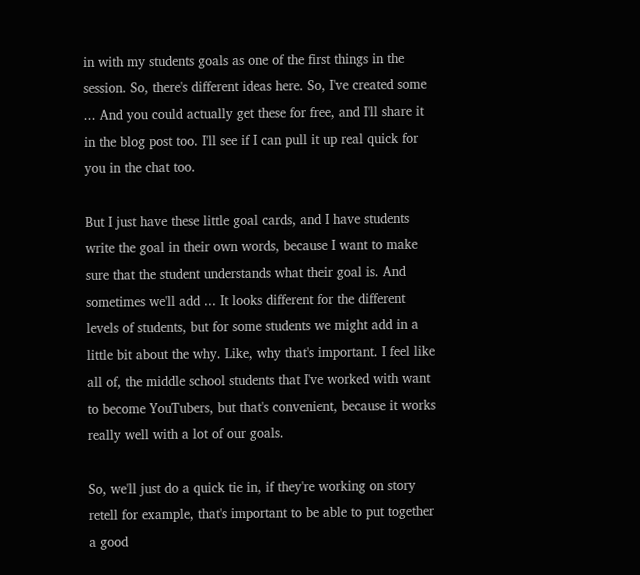in with my students goals as one of the first things in the session. So, there's different ideas here. So, I've created some ... And you could actually get these for free, and I'll share it in the blog post too. I'll see if I can pull it up real quick for you in the chat too.

But I just have these little goal cards, and I have students write the goal in their own words, because I want to make sure that the student understands what their goal is. And sometimes we'll add ... It looks different for the different levels of students, but for some students we might add in a little bit about the why. Like, why that's important. I feel like all of, the middle school students that I've worked with want to become YouTubers, but that's convenient, because it works really well with a lot of our goals.

So, we'll just do a quick tie in, if they're working on story retell for example, that's important to be able to put together a good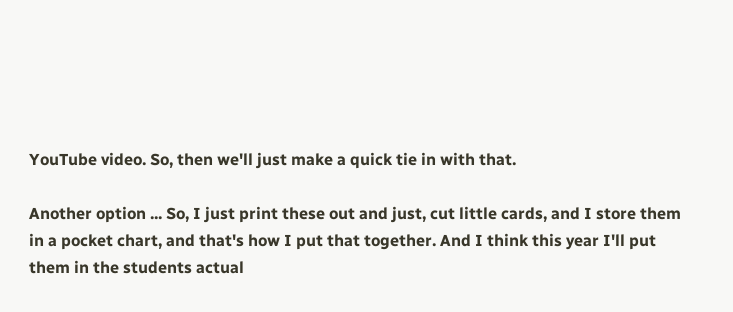YouTube video. So, then we'll just make a quick tie in with that.

Another option ... So, I just print these out and just, cut little cards, and I store them in a pocket chart, and that's how I put that together. And I think this year I'll put them in the students actual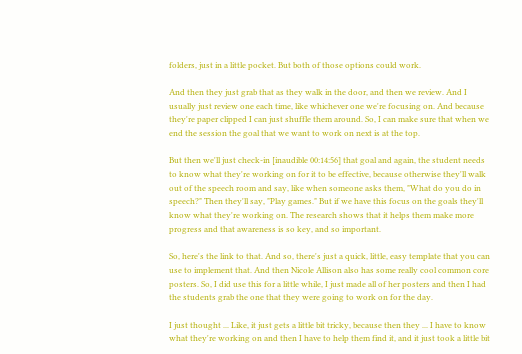folders, just in a little pocket. But both of those options could work.

And then they just grab that as they walk in the door, and then we review. And I usually just review one each time, like whichever one we're focusing on. And because they're paper clipped I can just shuffle them around. So, I can make sure that when we end the session the goal that we want to work on next is at the top.

But then we'll just check-in [inaudible 00:14:56] that goal and again, the student needs to know what they're working on for it to be effective, because otherwise they'll walk out of the speech room and say, like when someone asks them, "What do you do in speech?" Then they'll say, "Play games." But if we have this focus on the goals they'll know what they're working on. The research shows that it helps them make more progress and that awareness is so key, and so important.

So, here's the link to that. And so, there's just a quick, little, easy template that you can use to implement that. And then Nicole Allison also has some really cool common core posters. So, I did use this for a little while, I just made all of her posters and then I had the students grab the one that they were going to work on for the day.

I just thought ... Like, it just gets a little bit tricky, because then they ... I have to know what they're working on and then I have to help them find it, and it just took a little bit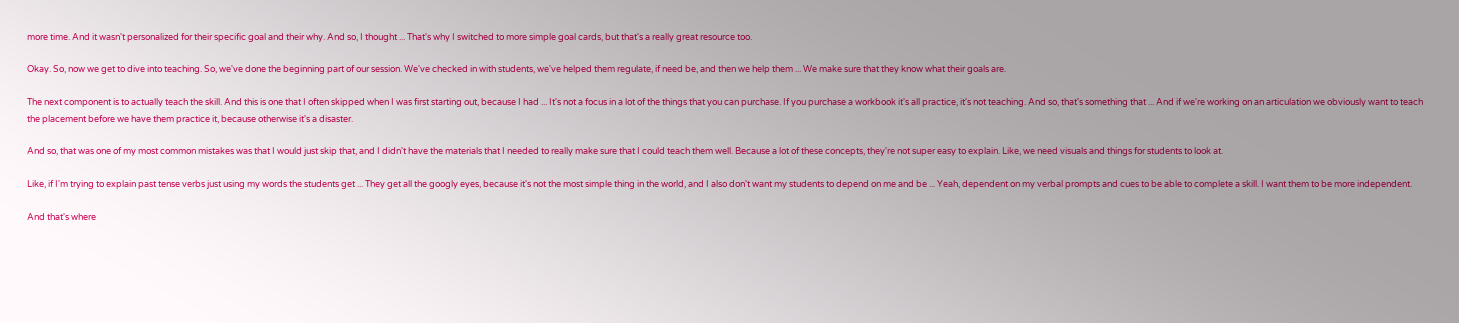more time. And it wasn't personalized for their specific goal and their why. And so, I thought ... That's why I switched to more simple goal cards, but that's a really great resource too.

Okay. So, now we get to dive into teaching. So, we've done the beginning part of our session. We've checked in with students, we've helped them regulate, if need be, and then we help them ... We make sure that they know what their goals are.

The next component is to actually teach the skill. And this is one that I often skipped when I was first starting out, because I had ... It's not a focus in a lot of the things that you can purchase. If you purchase a workbook it's all practice, it's not teaching. And so, that's something that ... And if we're working on an articulation we obviously want to teach the placement before we have them practice it, because otherwise it's a disaster.

And so, that was one of my most common mistakes was that I would just skip that, and I didn't have the materials that I needed to really make sure that I could teach them well. Because a lot of these concepts, they're not super easy to explain. Like, we need visuals and things for students to look at.

Like, if I'm trying to explain past tense verbs just using my words the students get ... They get all the googly eyes, because it's not the most simple thing in the world, and I also don't want my students to depend on me and be ... Yeah, dependent on my verbal prompts and cues to be able to complete a skill. I want them to be more independent.

And that's where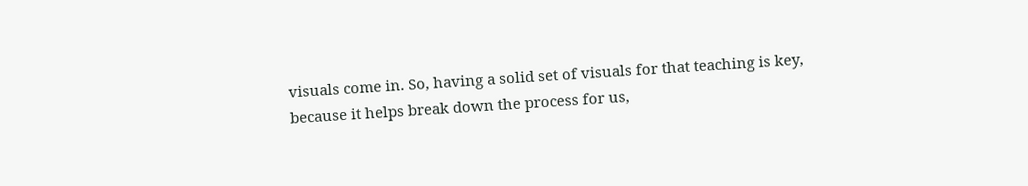visuals come in. So, having a solid set of visuals for that teaching is key, because it helps break down the process for us,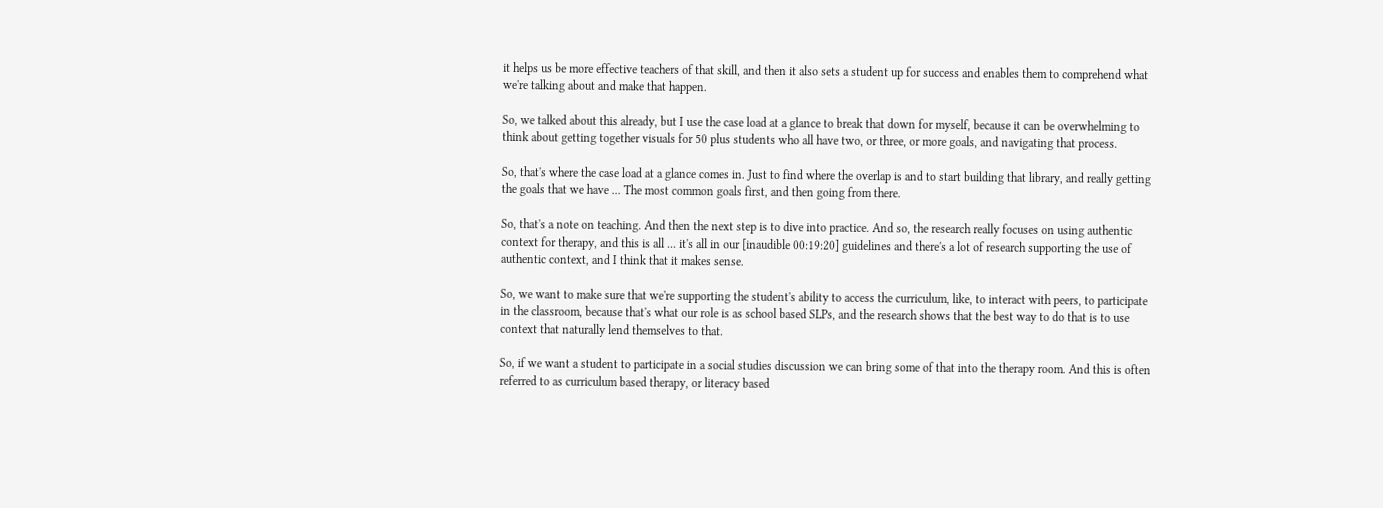it helps us be more effective teachers of that skill, and then it also sets a student up for success and enables them to comprehend what we're talking about and make that happen.

So, we talked about this already, but I use the case load at a glance to break that down for myself, because it can be overwhelming to think about getting together visuals for 50 plus students who all have two, or three, or more goals, and navigating that process.

So, that's where the case load at a glance comes in. Just to find where the overlap is and to start building that library, and really getting the goals that we have ... The most common goals first, and then going from there.

So, that's a note on teaching. And then the next step is to dive into practice. And so, the research really focuses on using authentic context for therapy, and this is all ... it's all in our [inaudible 00:19:20] guidelines and there's a lot of research supporting the use of authentic context, and I think that it makes sense.

So, we want to make sure that we're supporting the student's ability to access the curriculum, like, to interact with peers, to participate in the classroom, because that's what our role is as school based SLPs, and the research shows that the best way to do that is to use context that naturally lend themselves to that.

So, if we want a student to participate in a social studies discussion we can bring some of that into the therapy room. And this is often referred to as curriculum based therapy, or literacy based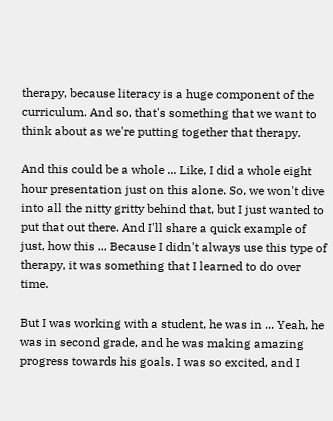therapy, because literacy is a huge component of the curriculum. And so, that's something that we want to think about as we're putting together that therapy.

And this could be a whole ... Like, I did a whole eight hour presentation just on this alone. So, we won't dive into all the nitty gritty behind that, but I just wanted to put that out there. And I'll share a quick example of just, how this ... Because I didn't always use this type of therapy, it was something that I learned to do over time.

But I was working with a student, he was in ... Yeah, he was in second grade, and he was making amazing progress towards his goals. I was so excited, and I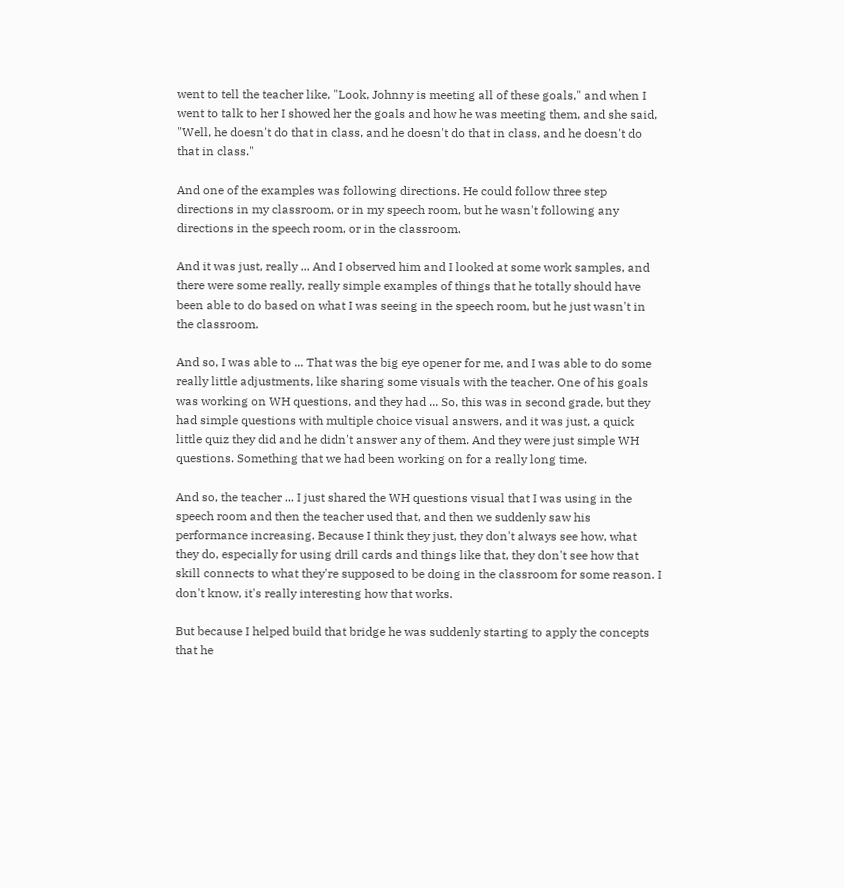went to tell the teacher like, "Look, Johnny is meeting all of these goals," and when I went to talk to her I showed her the goals and how he was meeting them, and she said, "Well, he doesn't do that in class, and he doesn't do that in class, and he doesn't do that in class."

And one of the examples was following directions. He could follow three step directions in my classroom, or in my speech room, but he wasn't following any directions in the speech room, or in the classroom.

And it was just, really ... And I observed him and I looked at some work samples, and there were some really, really simple examples of things that he totally should have been able to do based on what I was seeing in the speech room, but he just wasn't in the classroom.

And so, I was able to ... That was the big eye opener for me, and I was able to do some really little adjustments, like sharing some visuals with the teacher. One of his goals was working on WH questions, and they had ... So, this was in second grade, but they had simple questions with multiple choice visual answers, and it was just, a quick little quiz they did and he didn't answer any of them. And they were just simple WH questions. Something that we had been working on for a really long time.

And so, the teacher ... I just shared the WH questions visual that I was using in the speech room and then the teacher used that, and then we suddenly saw his performance increasing. Because I think they just, they don't always see how, what they do, especially for using drill cards and things like that, they don't see how that skill connects to what they're supposed to be doing in the classroom for some reason. I don't know, it's really interesting how that works.

But because I helped build that bridge he was suddenly starting to apply the concepts that he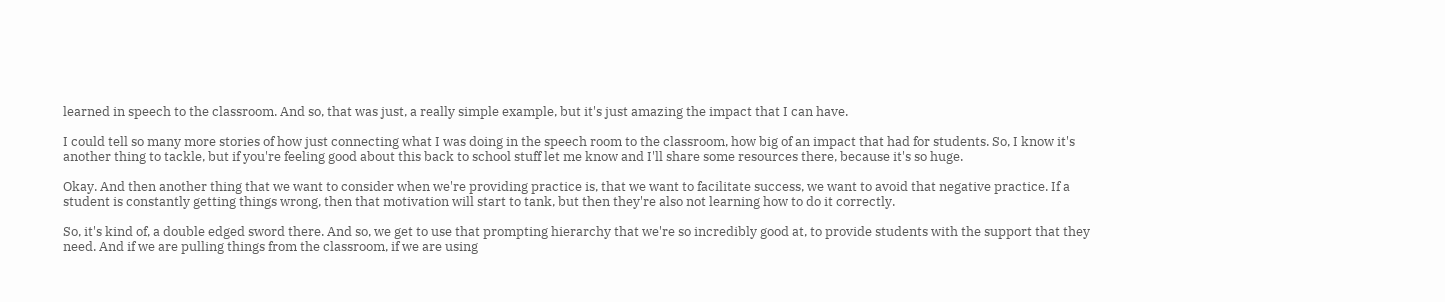learned in speech to the classroom. And so, that was just, a really simple example, but it's just amazing the impact that I can have.

I could tell so many more stories of how just connecting what I was doing in the speech room to the classroom, how big of an impact that had for students. So, I know it's another thing to tackle, but if you're feeling good about this back to school stuff let me know and I'll share some resources there, because it's so huge.

Okay. And then another thing that we want to consider when we're providing practice is, that we want to facilitate success, we want to avoid that negative practice. If a student is constantly getting things wrong, then that motivation will start to tank, but then they're also not learning how to do it correctly.

So, it's kind of, a double edged sword there. And so, we get to use that prompting hierarchy that we're so incredibly good at, to provide students with the support that they need. And if we are pulling things from the classroom, if we are using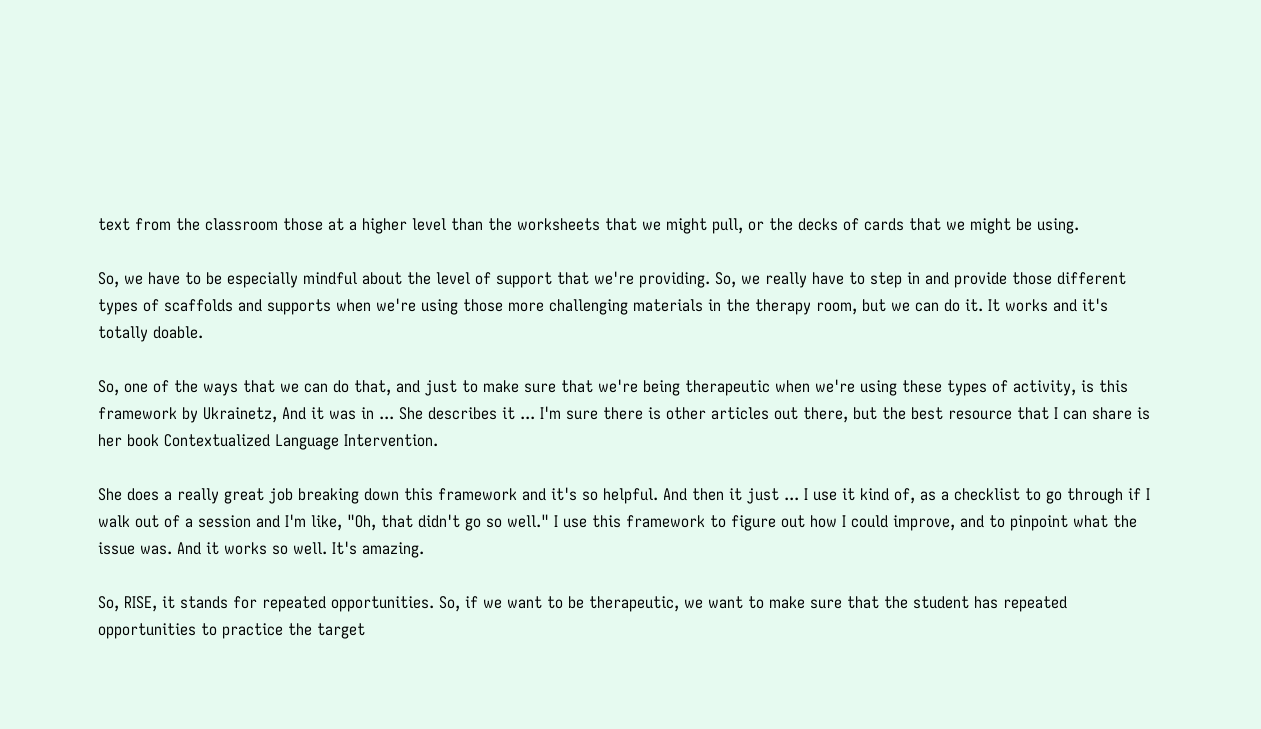text from the classroom those at a higher level than the worksheets that we might pull, or the decks of cards that we might be using.

So, we have to be especially mindful about the level of support that we're providing. So, we really have to step in and provide those different types of scaffolds and supports when we're using those more challenging materials in the therapy room, but we can do it. It works and it's totally doable.

So, one of the ways that we can do that, and just to make sure that we're being therapeutic when we're using these types of activity, is this framework by Ukrainetz, And it was in ... She describes it ... I'm sure there is other articles out there, but the best resource that I can share is her book Contextualized Language Intervention.

She does a really great job breaking down this framework and it's so helpful. And then it just ... I use it kind of, as a checklist to go through if I walk out of a session and I'm like, "Oh, that didn't go so well." I use this framework to figure out how I could improve, and to pinpoint what the issue was. And it works so well. It's amazing.

So, RISE, it stands for repeated opportunities. So, if we want to be therapeutic, we want to make sure that the student has repeated opportunities to practice the target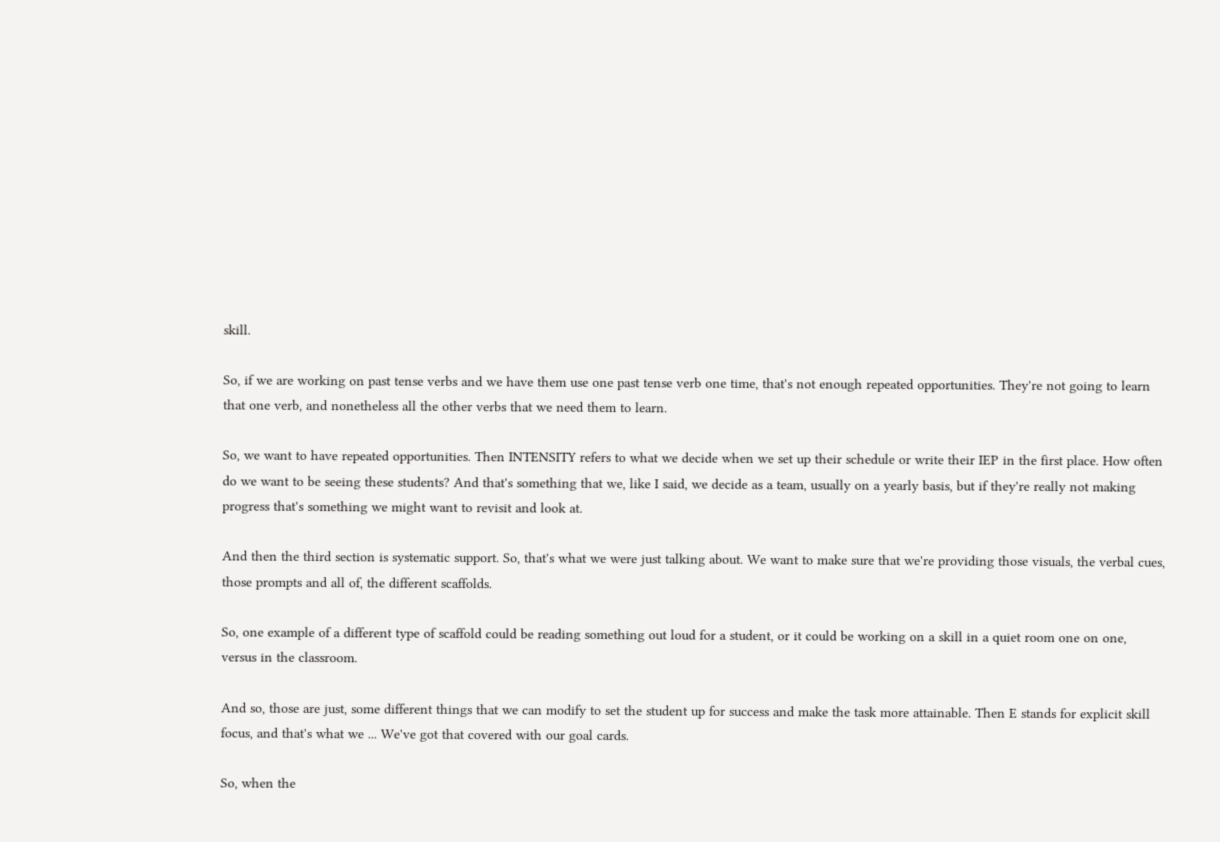skill.

So, if we are working on past tense verbs and we have them use one past tense verb one time, that's not enough repeated opportunities. They're not going to learn that one verb, and nonetheless all the other verbs that we need them to learn.

So, we want to have repeated opportunities. Then INTENSITY refers to what we decide when we set up their schedule or write their IEP in the first place. How often do we want to be seeing these students? And that's something that we, like I said, we decide as a team, usually on a yearly basis, but if they're really not making progress that's something we might want to revisit and look at.

And then the third section is systematic support. So, that's what we were just talking about. We want to make sure that we're providing those visuals, the verbal cues, those prompts and all of, the different scaffolds.

So, one example of a different type of scaffold could be reading something out loud for a student, or it could be working on a skill in a quiet room one on one, versus in the classroom.

And so, those are just, some different things that we can modify to set the student up for success and make the task more attainable. Then E stands for explicit skill focus, and that's what we ... We've got that covered with our goal cards.

So, when the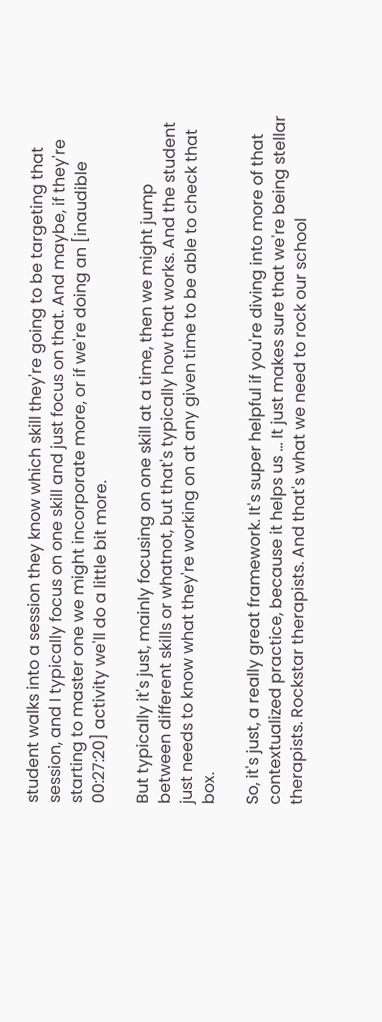student walks into a session they know which skill they're going to be targeting that session, and I typically focus on one skill and just focus on that. And maybe, if they're starting to master one we might incorporate more, or if we're doing an [inaudible 00:27:20] activity we'll do a little bit more.

But typically it's just, mainly focusing on one skill at a time, then we might jump between different skills or whatnot, but that's typically how that works. And the student just needs to know what they're working on at any given time to be able to check that box.

So, it's just, a really great framework. It's super helpful if you're diving into more of that contextualized practice, because it helps us ... It just makes sure that we're being stellar therapists. Rockstar therapists. And that's what we need to rock our school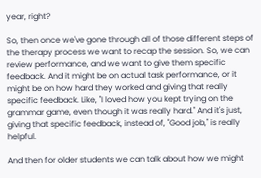year, right?

So, then once we've gone through all of those different steps of the therapy process we want to recap the session. So, we can review performance, and we want to give them specific feedback. And it might be on actual task performance, or it might be on how hard they worked and giving that really specific feedback. Like, "I loved how you kept trying on the grammar game, even though it was really hard." And it's just, giving that specific feedback, instead of, "Good job," is really helpful.

And then for older students we can talk about how we might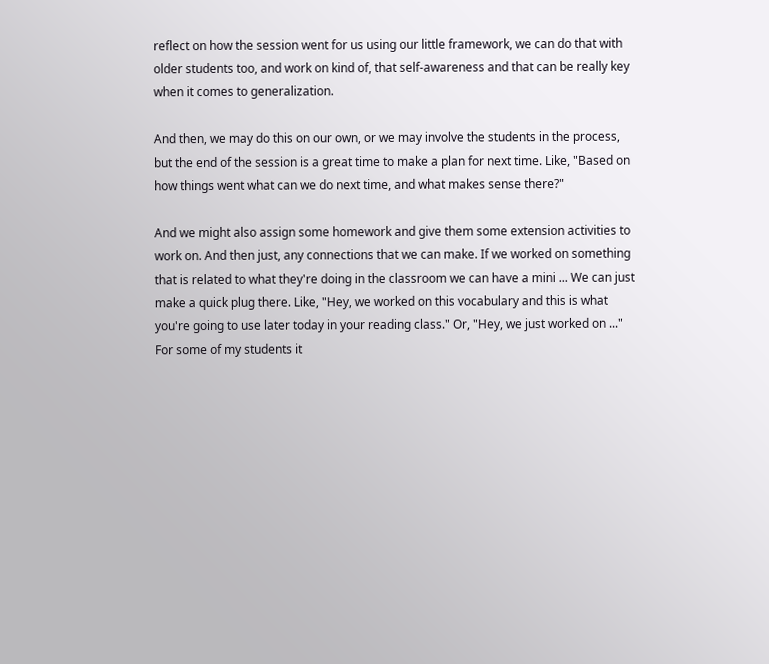reflect on how the session went for us using our little framework, we can do that with older students too, and work on kind of, that self-awareness and that can be really key when it comes to generalization.

And then, we may do this on our own, or we may involve the students in the process, but the end of the session is a great time to make a plan for next time. Like, "Based on how things went what can we do next time, and what makes sense there?"

And we might also assign some homework and give them some extension activities to work on. And then just, any connections that we can make. If we worked on something that is related to what they're doing in the classroom we can have a mini ... We can just make a quick plug there. Like, "Hey, we worked on this vocabulary and this is what you're going to use later today in your reading class." Or, "Hey, we just worked on ..." For some of my students it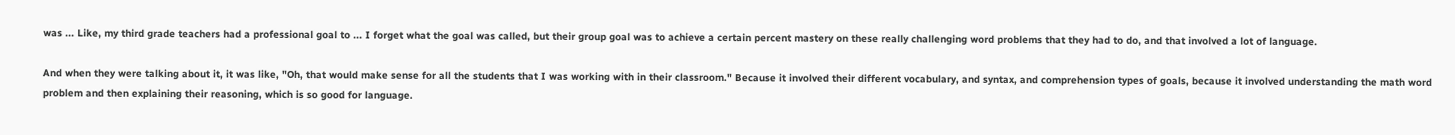was ... Like, my third grade teachers had a professional goal to ... I forget what the goal was called, but their group goal was to achieve a certain percent mastery on these really challenging word problems that they had to do, and that involved a lot of language.

And when they were talking about it, it was like, "Oh, that would make sense for all the students that I was working with in their classroom." Because it involved their different vocabulary, and syntax, and comprehension types of goals, because it involved understanding the math word problem and then explaining their reasoning, which is so good for language.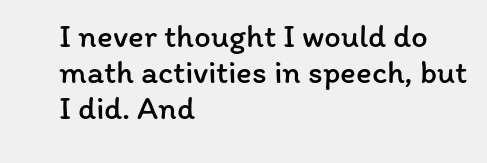I never thought I would do math activities in speech, but I did. And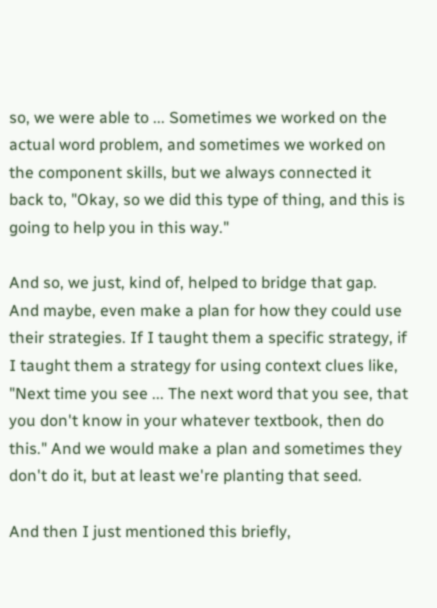so, we were able to ... Sometimes we worked on the actual word problem, and sometimes we worked on the component skills, but we always connected it back to, "Okay, so we did this type of thing, and this is going to help you in this way."

And so, we just, kind of, helped to bridge that gap. And maybe, even make a plan for how they could use their strategies. If I taught them a specific strategy, if I taught them a strategy for using context clues like, "Next time you see ... The next word that you see, that you don't know in your whatever textbook, then do this." And we would make a plan and sometimes they don't do it, but at least we're planting that seed.

And then I just mentioned this briefly,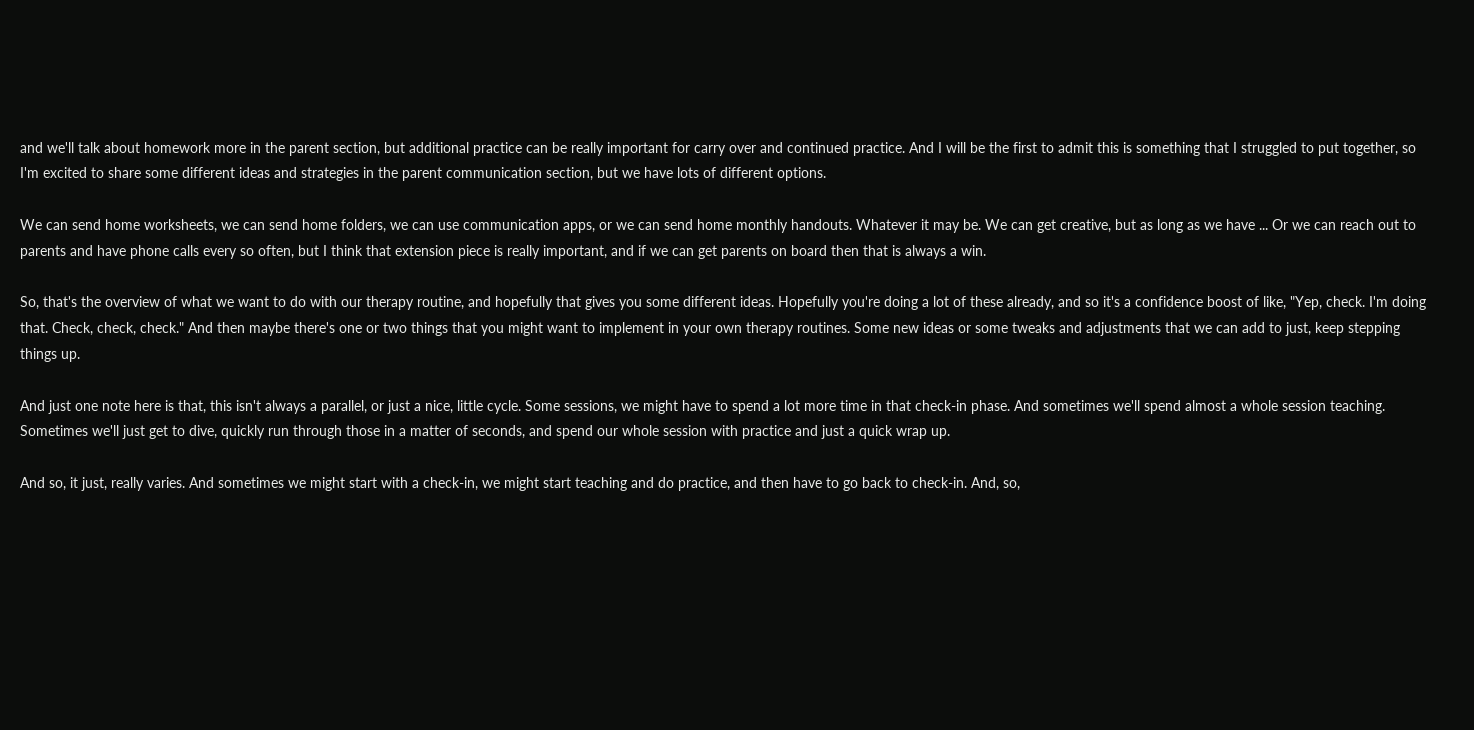and we'll talk about homework more in the parent section, but additional practice can be really important for carry over and continued practice. And I will be the first to admit this is something that I struggled to put together, so I'm excited to share some different ideas and strategies in the parent communication section, but we have lots of different options.

We can send home worksheets, we can send home folders, we can use communication apps, or we can send home monthly handouts. Whatever it may be. We can get creative, but as long as we have ... Or we can reach out to parents and have phone calls every so often, but I think that extension piece is really important, and if we can get parents on board then that is always a win.

So, that's the overview of what we want to do with our therapy routine, and hopefully that gives you some different ideas. Hopefully you're doing a lot of these already, and so it's a confidence boost of like, "Yep, check. I'm doing that. Check, check, check." And then maybe there's one or two things that you might want to implement in your own therapy routines. Some new ideas or some tweaks and adjustments that we can add to just, keep stepping things up.

And just one note here is that, this isn't always a parallel, or just a nice, little cycle. Some sessions, we might have to spend a lot more time in that check-in phase. And sometimes we'll spend almost a whole session teaching. Sometimes we'll just get to dive, quickly run through those in a matter of seconds, and spend our whole session with practice and just a quick wrap up.

And so, it just, really varies. And sometimes we might start with a check-in, we might start teaching and do practice, and then have to go back to check-in. And, so,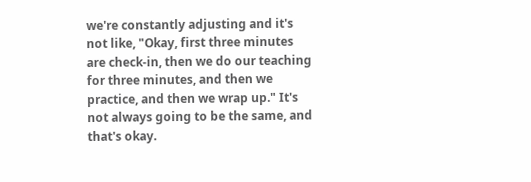we're constantly adjusting and it's not like, "Okay, first three minutes are check-in, then we do our teaching for three minutes, and then we practice, and then we wrap up." It's not always going to be the same, and that's okay.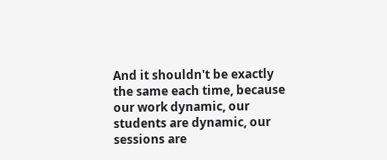And it shouldn't be exactly the same each time, because our work dynamic, our students are dynamic, our sessions are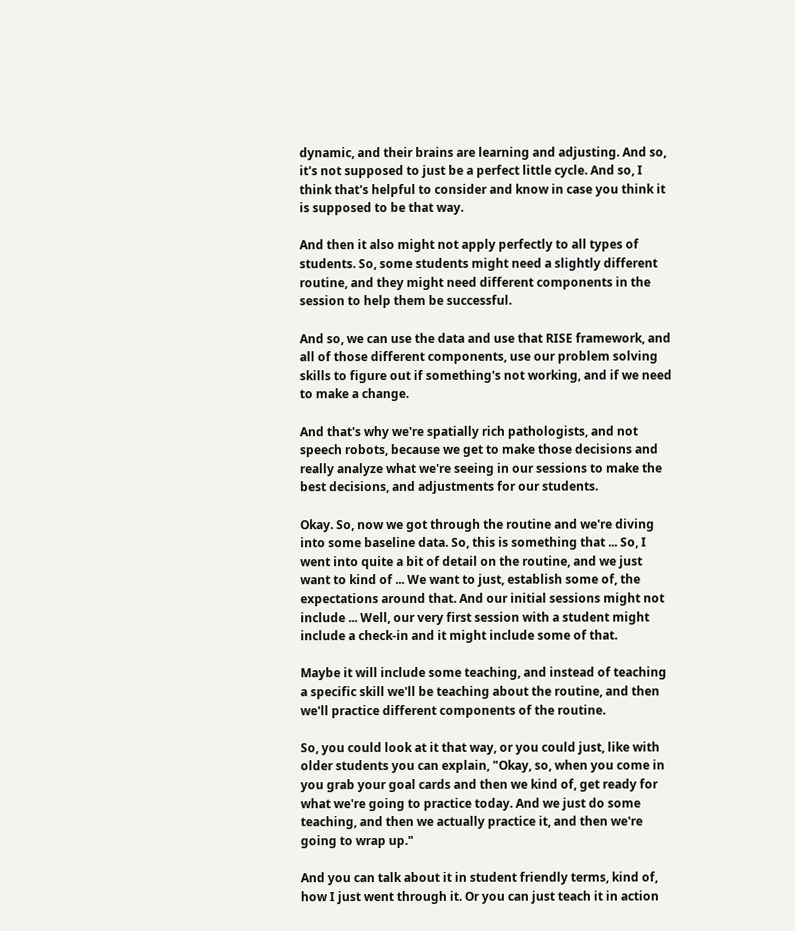dynamic, and their brains are learning and adjusting. And so, it's not supposed to just be a perfect little cycle. And so, I think that's helpful to consider and know in case you think it is supposed to be that way.

And then it also might not apply perfectly to all types of students. So, some students might need a slightly different routine, and they might need different components in the session to help them be successful.

And so, we can use the data and use that RISE framework, and all of those different components, use our problem solving skills to figure out if something's not working, and if we need to make a change.

And that's why we're spatially rich pathologists, and not speech robots, because we get to make those decisions and really analyze what we're seeing in our sessions to make the best decisions, and adjustments for our students.

Okay. So, now we got through the routine and we're diving into some baseline data. So, this is something that ... So, I went into quite a bit of detail on the routine, and we just want to kind of ... We want to just, establish some of, the expectations around that. And our initial sessions might not include ... Well, our very first session with a student might include a check-in and it might include some of that.

Maybe it will include some teaching, and instead of teaching a specific skill we'll be teaching about the routine, and then we'll practice different components of the routine.

So, you could look at it that way, or you could just, like with older students you can explain, "Okay, so, when you come in you grab your goal cards and then we kind of, get ready for what we're going to practice today. And we just do some teaching, and then we actually practice it, and then we're going to wrap up."

And you can talk about it in student friendly terms, kind of, how I just went through it. Or you can just teach it in action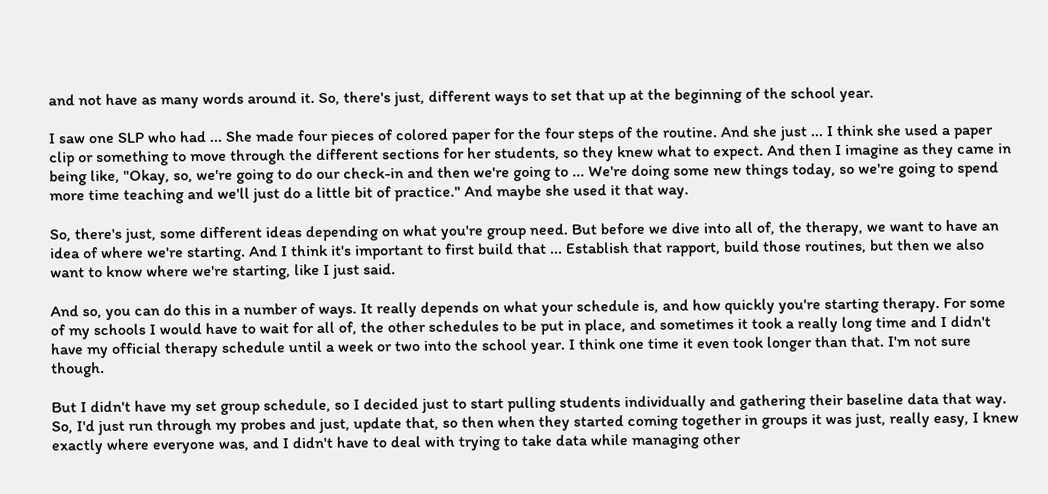and not have as many words around it. So, there's just, different ways to set that up at the beginning of the school year.

I saw one SLP who had ... She made four pieces of colored paper for the four steps of the routine. And she just ... I think she used a paper clip or something to move through the different sections for her students, so they knew what to expect. And then I imagine as they came in being like, "Okay, so, we're going to do our check-in and then we're going to ... We're doing some new things today, so we're going to spend more time teaching and we'll just do a little bit of practice." And maybe she used it that way.

So, there's just, some different ideas depending on what you're group need. But before we dive into all of, the therapy, we want to have an idea of where we're starting. And I think it's important to first build that ... Establish that rapport, build those routines, but then we also want to know where we're starting, like I just said.

And so, you can do this in a number of ways. It really depends on what your schedule is, and how quickly you're starting therapy. For some of my schools I would have to wait for all of, the other schedules to be put in place, and sometimes it took a really long time and I didn't have my official therapy schedule until a week or two into the school year. I think one time it even took longer than that. I'm not sure though.

But I didn't have my set group schedule, so I decided just to start pulling students individually and gathering their baseline data that way. So, I'd just run through my probes and just, update that, so then when they started coming together in groups it was just, really easy, I knew exactly where everyone was, and I didn't have to deal with trying to take data while managing other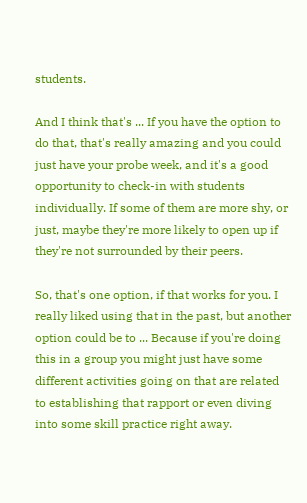students.

And I think that's ... If you have the option to do that, that's really amazing and you could just have your probe week, and it's a good opportunity to check-in with students individually. If some of them are more shy, or just, maybe they're more likely to open up if they're not surrounded by their peers.

So, that's one option, if that works for you. I really liked using that in the past, but another option could be to ... Because if you're doing this in a group you might just have some different activities going on that are related to establishing that rapport or even diving into some skill practice right away.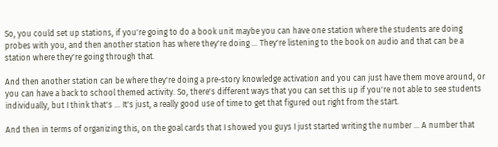So, you could set up stations, if you're going to do a book unit maybe you can have one station where the students are doing probes with you, and then another station has where they're doing ... They're listening to the book on audio and that can be a station where they're going through that.

And then another station can be where they're doing a pre-story knowledge activation and you can just have them move around, or you can have a back to school themed activity. So, there's different ways that you can set this up if you're not able to see students individually, but I think that's ... It's just, a really good use of time to get that figured out right from the start.

And then in terms of organizing this, on the goal cards that I showed you guys I just started writing the number ... A number that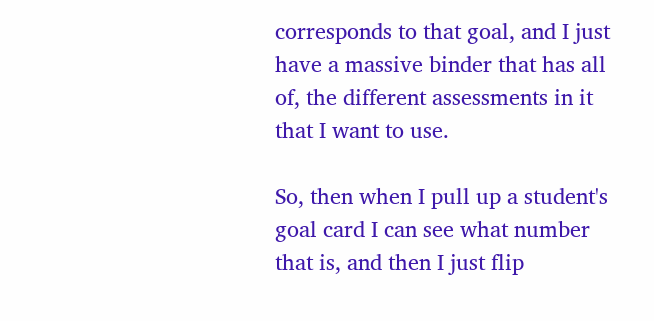corresponds to that goal, and I just have a massive binder that has all of, the different assessments in it that I want to use.

So, then when I pull up a student's goal card I can see what number that is, and then I just flip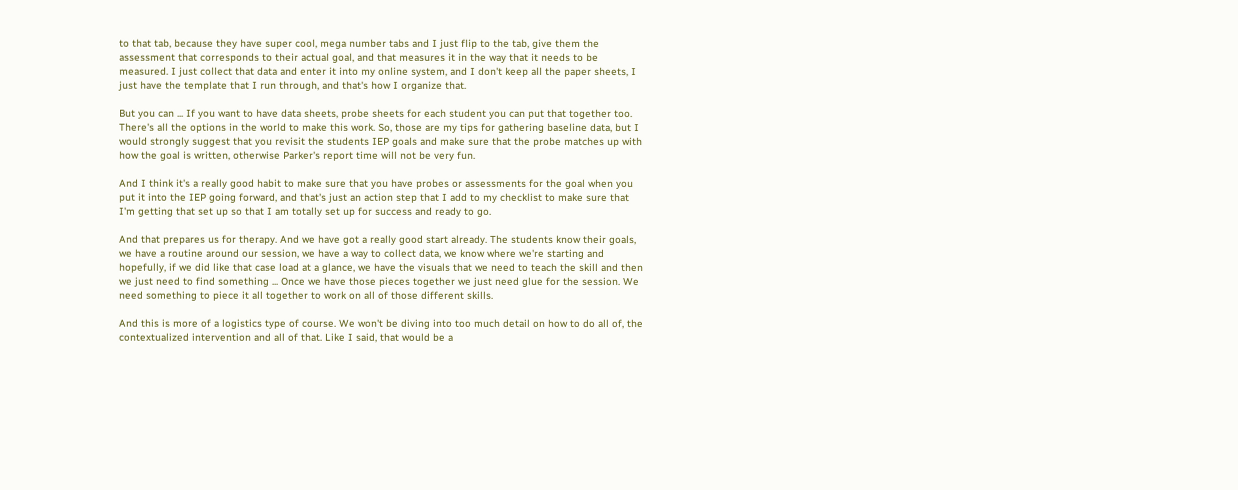to that tab, because they have super cool, mega number tabs and I just flip to the tab, give them the assessment that corresponds to their actual goal, and that measures it in the way that it needs to be measured. I just collect that data and enter it into my online system, and I don't keep all the paper sheets, I just have the template that I run through, and that's how I organize that.

But you can ... If you want to have data sheets, probe sheets for each student you can put that together too. There's all the options in the world to make this work. So, those are my tips for gathering baseline data, but I would strongly suggest that you revisit the students IEP goals and make sure that the probe matches up with how the goal is written, otherwise Parker's report time will not be very fun.

And I think it's a really good habit to make sure that you have probes or assessments for the goal when you put it into the IEP going forward, and that's just an action step that I add to my checklist to make sure that I'm getting that set up so that I am totally set up for success and ready to go.

And that prepares us for therapy. And we have got a really good start already. The students know their goals, we have a routine around our session, we have a way to collect data, we know where we're starting and hopefully, if we did like that case load at a glance, we have the visuals that we need to teach the skill and then we just need to find something ... Once we have those pieces together we just need glue for the session. We need something to piece it all together to work on all of those different skills.

And this is more of a logistics type of course. We won't be diving into too much detail on how to do all of, the contextualized intervention and all of that. Like I said, that would be a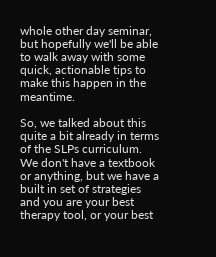whole other day seminar, but hopefully we'll be able to walk away with some quick, actionable tips to make this happen in the meantime.

So, we talked about this quite a bit already in terms of the SLPs curriculum. We don't have a textbook or anything, but we have a built in set of strategies and you are your best therapy tool, or your best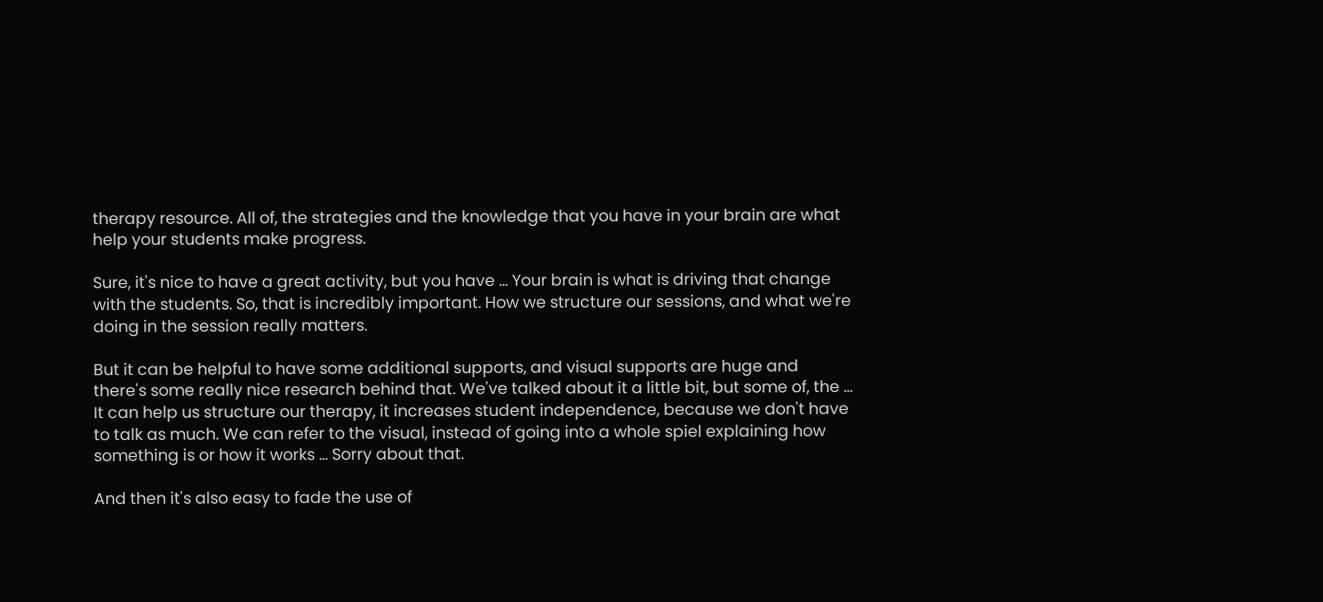therapy resource. All of, the strategies and the knowledge that you have in your brain are what help your students make progress.

Sure, it's nice to have a great activity, but you have ... Your brain is what is driving that change with the students. So, that is incredibly important. How we structure our sessions, and what we're doing in the session really matters.

But it can be helpful to have some additional supports, and visual supports are huge and there's some really nice research behind that. We've talked about it a little bit, but some of, the ... It can help us structure our therapy, it increases student independence, because we don't have to talk as much. We can refer to the visual, instead of going into a whole spiel explaining how something is or how it works ... Sorry about that.

And then it's also easy to fade the use of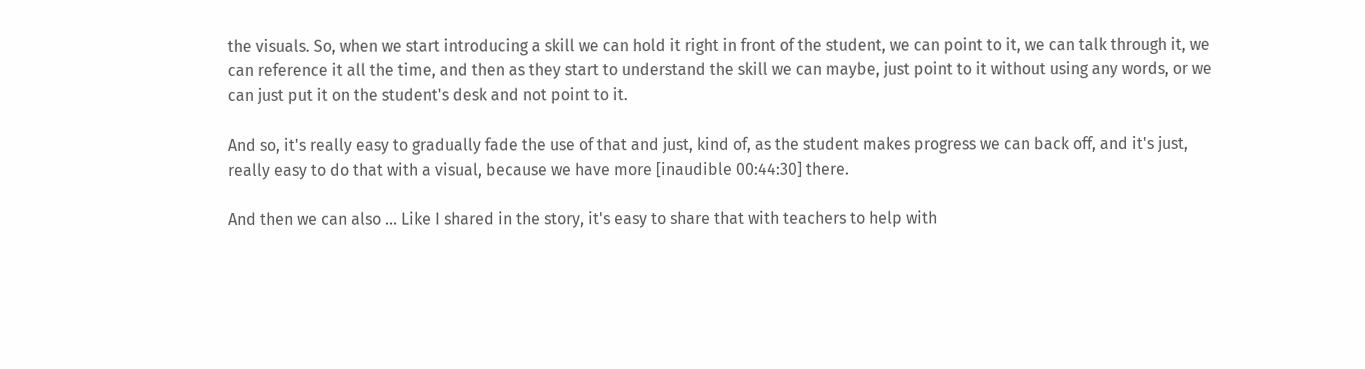the visuals. So, when we start introducing a skill we can hold it right in front of the student, we can point to it, we can talk through it, we can reference it all the time, and then as they start to understand the skill we can maybe, just point to it without using any words, or we can just put it on the student's desk and not point to it.

And so, it's really easy to gradually fade the use of that and just, kind of, as the student makes progress we can back off, and it's just, really easy to do that with a visual, because we have more [inaudible 00:44:30] there.

And then we can also ... Like I shared in the story, it's easy to share that with teachers to help with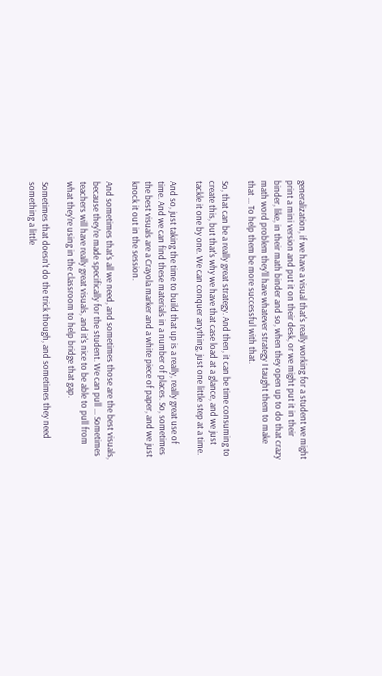generalization, if we have a visual that's really working for a student we might print a mini version and put it on their desk, or we might put it in their binder, like, in their math binder and so, when they open up to do that crazy math word problem they'll have whatever strategy I taught them to make that ... To help them be more successful with that.

So, that can be a really great strategy. And then, it can be time consuming to create this, but that's why we have that case load at a glance, and we just tackle it one by one. We can conquer anything, just one little step at a time.

And so, just taking the time to build that up is a really, really great use of time. And we can find these materials in a number of places. So, sometimes the best visuals are a Crayola marker and a white piece of paper, and we just knock it out in the session.

And sometimes that's all we need, and sometimes those are the best visuals, because they're made specifically for the student. We can pull ... Sometimes teachers will have really great visuals, and it's nice to be able to pull from what they're using in the classroom to help bridge that gap.

Sometimes that doesn't do the trick though, and sometimes they need something a little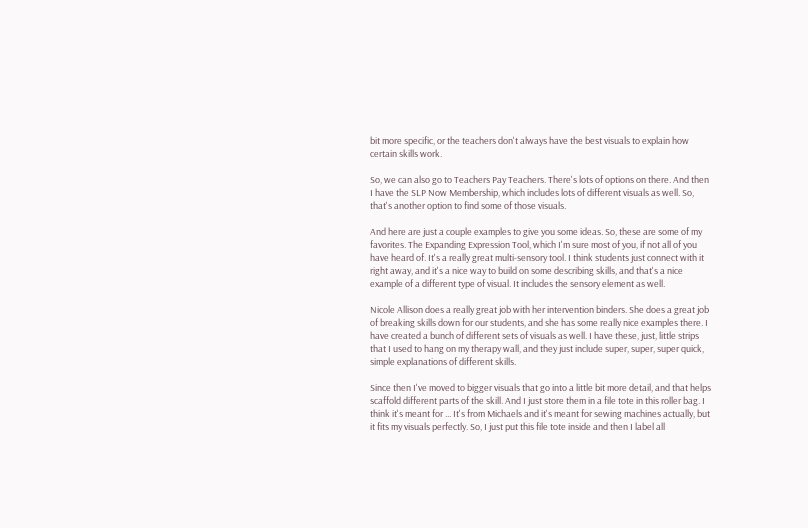bit more specific, or the teachers don't always have the best visuals to explain how certain skills work.

So, we can also go to Teachers Pay Teachers. There's lots of options on there. And then I have the SLP Now Membership, which includes lots of different visuals as well. So, that's another option to find some of those visuals.

And here are just a couple examples to give you some ideas. So, these are some of my favorites. The Expanding Expression Tool, which I'm sure most of you, if not all of you have heard of. It's a really great multi-sensory tool. I think students just connect with it right away, and it's a nice way to build on some describing skills, and that's a nice example of a different type of visual. It includes the sensory element as well.

Nicole Allison does a really great job with her intervention binders. She does a great job of breaking skills down for our students, and she has some really nice examples there. I have created a bunch of different sets of visuals as well. I have these, just, little strips that I used to hang on my therapy wall, and they just include super, super, super quick, simple explanations of different skills.

Since then I've moved to bigger visuals that go into a little bit more detail, and that helps scaffold different parts of the skill. And I just store them in a file tote in this roller bag. I think it's meant for ... It's from Michaels and it's meant for sewing machines actually, but it fits my visuals perfectly. So, I just put this file tote inside and then I label all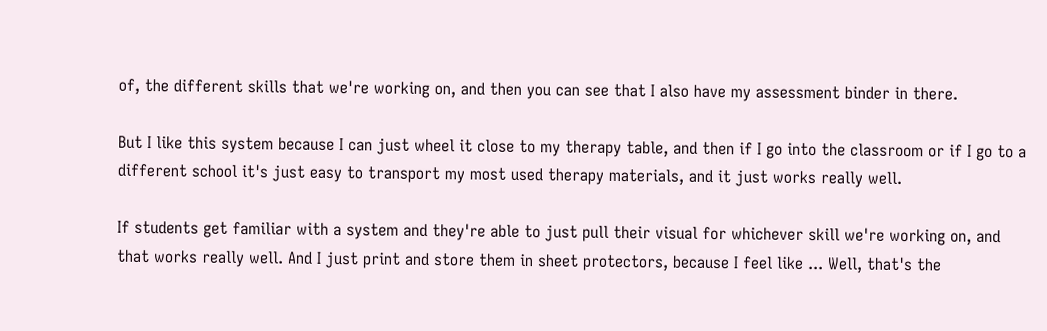of, the different skills that we're working on, and then you can see that I also have my assessment binder in there.

But I like this system because I can just wheel it close to my therapy table, and then if I go into the classroom or if I go to a different school it's just easy to transport my most used therapy materials, and it just works really well.

If students get familiar with a system and they're able to just pull their visual for whichever skill we're working on, and that works really well. And I just print and store them in sheet protectors, because I feel like ... Well, that's the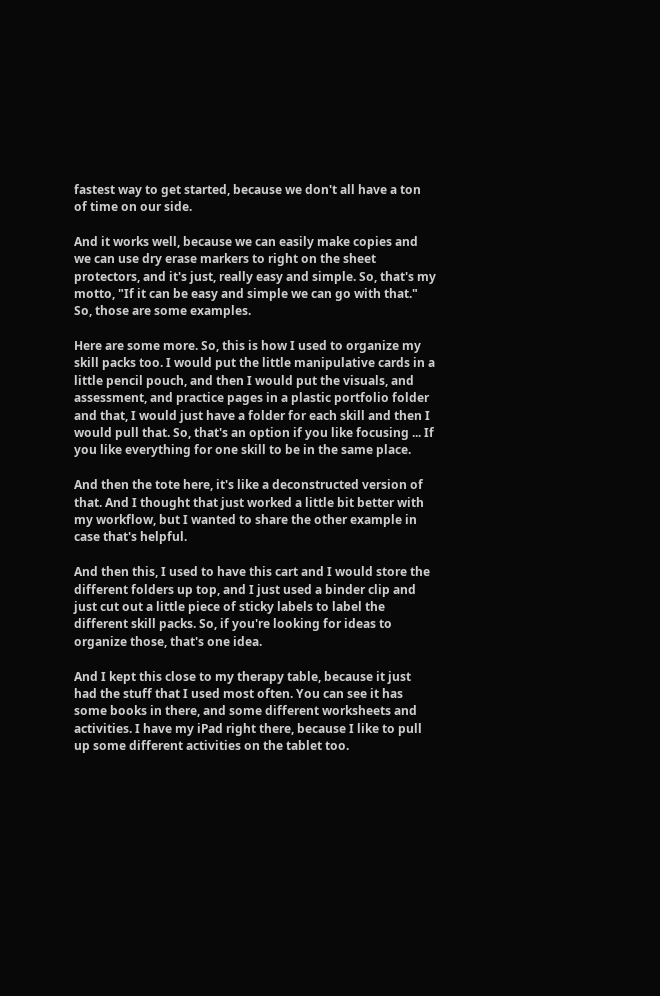fastest way to get started, because we don't all have a ton of time on our side.

And it works well, because we can easily make copies and we can use dry erase markers to right on the sheet protectors, and it's just, really easy and simple. So, that's my motto, "If it can be easy and simple we can go with that." So, those are some examples.

Here are some more. So, this is how I used to organize my skill packs too. I would put the little manipulative cards in a little pencil pouch, and then I would put the visuals, and assessment, and practice pages in a plastic portfolio folder and that, I would just have a folder for each skill and then I would pull that. So, that's an option if you like focusing ... If you like everything for one skill to be in the same place.

And then the tote here, it's like a deconstructed version of that. And I thought that just worked a little bit better with my workflow, but I wanted to share the other example in case that's helpful.

And then this, I used to have this cart and I would store the different folders up top, and I just used a binder clip and just cut out a little piece of sticky labels to label the different skill packs. So, if you're looking for ideas to organize those, that's one idea.

And I kept this close to my therapy table, because it just had the stuff that I used most often. You can see it has some books in there, and some different worksheets and activities. I have my iPad right there, because I like to pull up some different activities on the tablet too.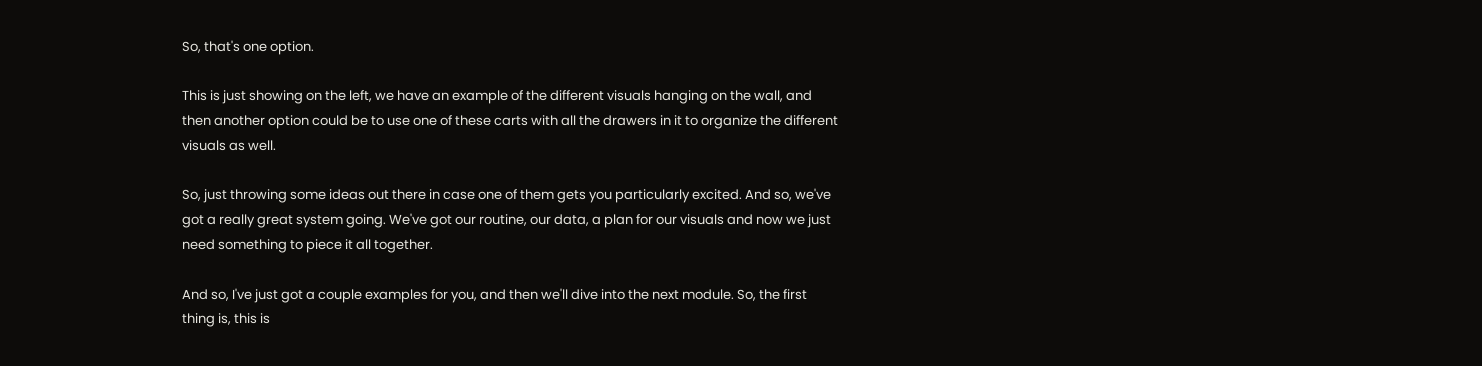So, that's one option.

This is just showing on the left, we have an example of the different visuals hanging on the wall, and then another option could be to use one of these carts with all the drawers in it to organize the different visuals as well.

So, just throwing some ideas out there in case one of them gets you particularly excited. And so, we've got a really great system going. We've got our routine, our data, a plan for our visuals and now we just need something to piece it all together.

And so, I've just got a couple examples for you, and then we'll dive into the next module. So, the first thing is, this is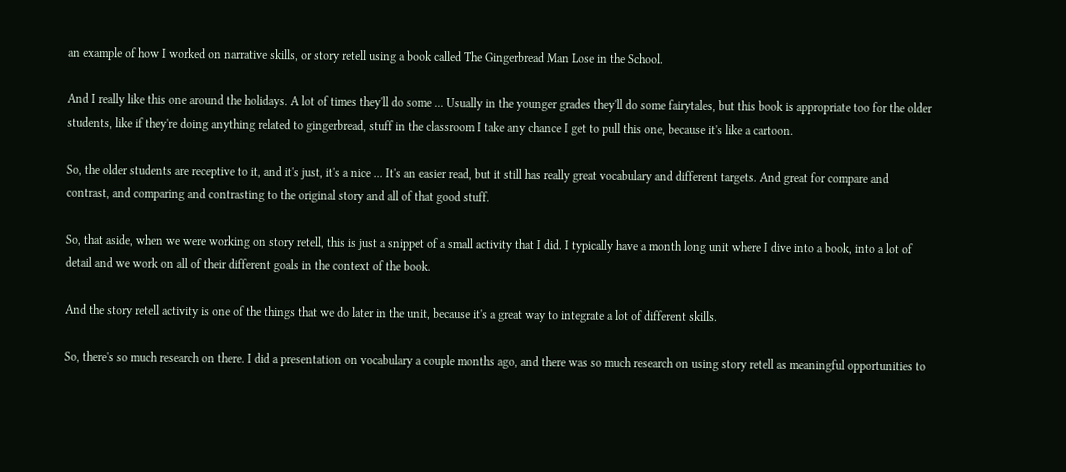an example of how I worked on narrative skills, or story retell using a book called The Gingerbread Man Lose in the School.

And I really like this one around the holidays. A lot of times they'll do some ... Usually in the younger grades they'll do some fairytales, but this book is appropriate too for the older students, like if they're doing anything related to gingerbread, stuff in the classroom I take any chance I get to pull this one, because it's like a cartoon.

So, the older students are receptive to it, and it's just, it's a nice ... It's an easier read, but it still has really great vocabulary and different targets. And great for compare and contrast, and comparing and contrasting to the original story and all of that good stuff.

So, that aside, when we were working on story retell, this is just a snippet of a small activity that I did. I typically have a month long unit where I dive into a book, into a lot of detail and we work on all of their different goals in the context of the book.

And the story retell activity is one of the things that we do later in the unit, because it's a great way to integrate a lot of different skills.

So, there's so much research on there. I did a presentation on vocabulary a couple months ago, and there was so much research on using story retell as meaningful opportunities to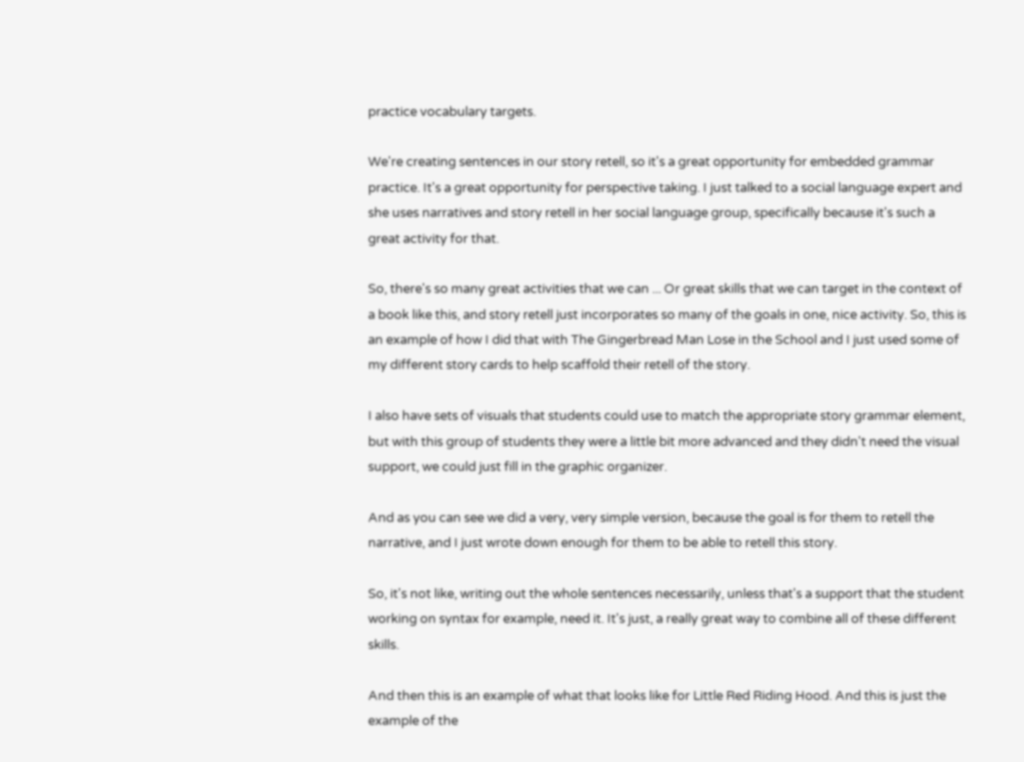practice vocabulary targets.

We're creating sentences in our story retell, so it's a great opportunity for embedded grammar practice. It's a great opportunity for perspective taking. I just talked to a social language expert and she uses narratives and story retell in her social language group, specifically because it's such a great activity for that.

So, there's so many great activities that we can ... Or great skills that we can target in the context of a book like this, and story retell just incorporates so many of the goals in one, nice activity. So, this is an example of how I did that with The Gingerbread Man Lose in the School and I just used some of my different story cards to help scaffold their retell of the story.

I also have sets of visuals that students could use to match the appropriate story grammar element, but with this group of students they were a little bit more advanced and they didn't need the visual support, we could just fill in the graphic organizer.

And as you can see we did a very, very simple version, because the goal is for them to retell the narrative, and I just wrote down enough for them to be able to retell this story.

So, it's not like, writing out the whole sentences necessarily, unless that's a support that the student working on syntax for example, need it. It's just, a really great way to combine all of these different skills.

And then this is an example of what that looks like for Little Red Riding Hood. And this is just the example of the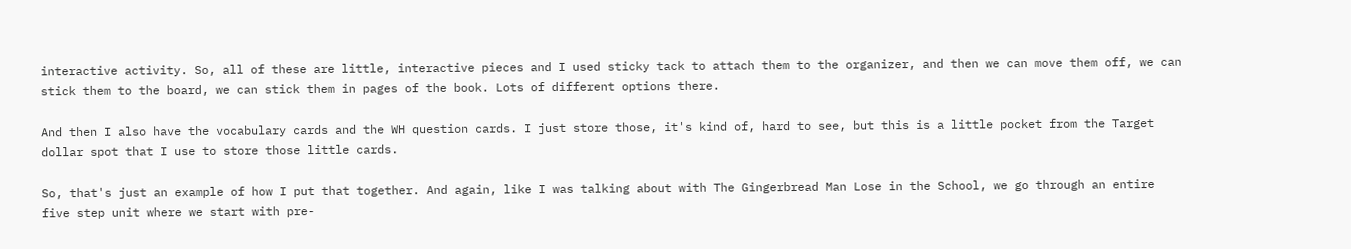interactive activity. So, all of these are little, interactive pieces and I used sticky tack to attach them to the organizer, and then we can move them off, we can stick them to the board, we can stick them in pages of the book. Lots of different options there.

And then I also have the vocabulary cards and the WH question cards. I just store those, it's kind of, hard to see, but this is a little pocket from the Target dollar spot that I use to store those little cards.

So, that's just an example of how I put that together. And again, like I was talking about with The Gingerbread Man Lose in the School, we go through an entire five step unit where we start with pre-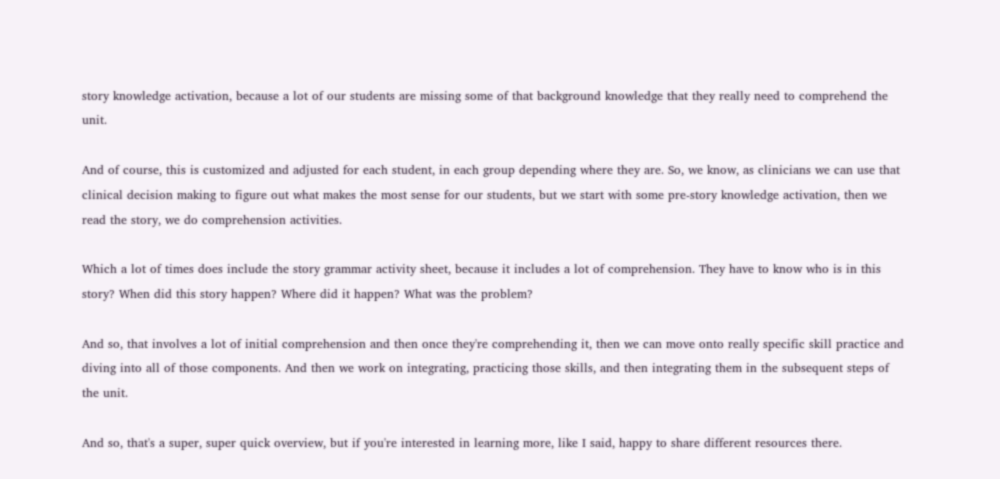story knowledge activation, because a lot of our students are missing some of that background knowledge that they really need to comprehend the unit.

And of course, this is customized and adjusted for each student, in each group depending where they are. So, we know, as clinicians we can use that clinical decision making to figure out what makes the most sense for our students, but we start with some pre-story knowledge activation, then we read the story, we do comprehension activities.

Which a lot of times does include the story grammar activity sheet, because it includes a lot of comprehension. They have to know who is in this story? When did this story happen? Where did it happen? What was the problem?

And so, that involves a lot of initial comprehension and then once they're comprehending it, then we can move onto really specific skill practice and diving into all of those components. And then we work on integrating, practicing those skills, and then integrating them in the subsequent steps of the unit.

And so, that's a super, super quick overview, but if you're interested in learning more, like I said, happy to share different resources there.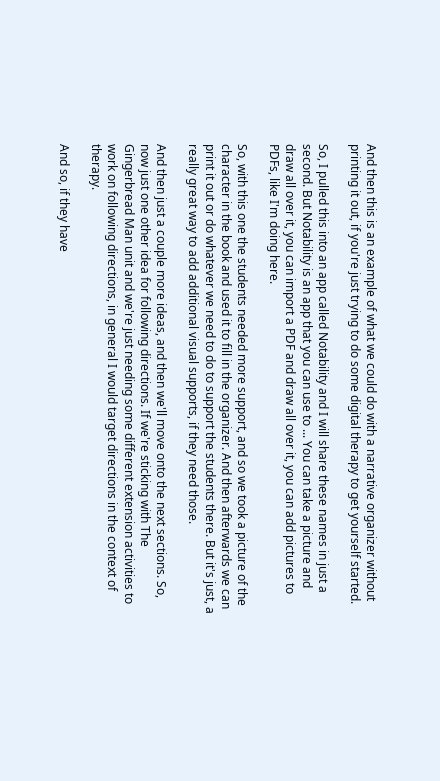And then this is an example of what we could do with a narrative organizer without printing it out, if you're just trying to do some digital therapy to get yourself started.

So, I pulled this into an app called Notability and I will share these names in just a second. But Notability is an app that you can use to ... You can take a picture and draw all over it, you can import a PDF and draw all over it, you can add pictures to PDFs, like I'm doing here.

So, with this one the students needed more support, and so we took a picture of the character in the book and used it to fill in the organizer. And then afterwards we can print it out or do whatever we need to do to support the students there. But it's just, a really great way to add additional visual supports, if they need those.

And then just a couple more ideas, and then we'll move onto the next sections. So, now just one other idea for following directions. If we're sticking with The Gingerbread Man unit and we're just needing some different extension activities to work on following directions, in general I would target directions in the context of therapy.

And so, if they have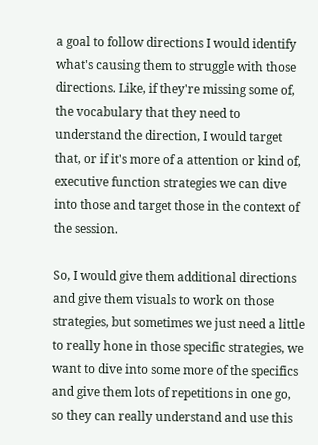a goal to follow directions I would identify what's causing them to struggle with those directions. Like, if they're missing some of, the vocabulary that they need to understand the direction, I would target that, or if it's more of a attention or kind of, executive function strategies we can dive into those and target those in the context of the session.

So, I would give them additional directions and give them visuals to work on those strategies, but sometimes we just need a little to really hone in those specific strategies, we want to dive into some more of the specifics and give them lots of repetitions in one go, so they can really understand and use this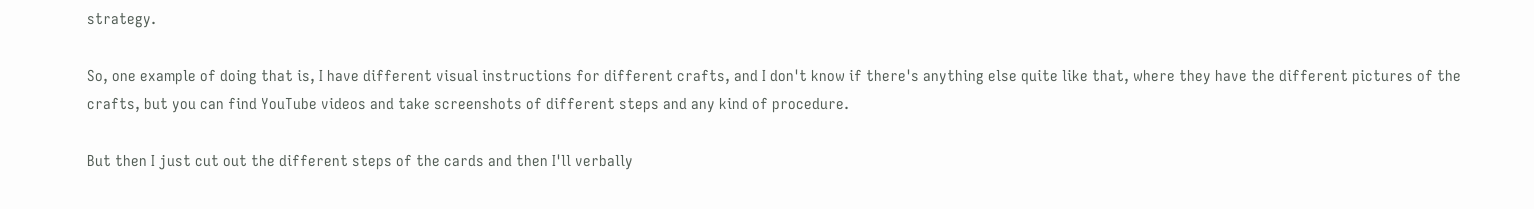strategy.

So, one example of doing that is, I have different visual instructions for different crafts, and I don't know if there's anything else quite like that, where they have the different pictures of the crafts, but you can find YouTube videos and take screenshots of different steps and any kind of procedure.

But then I just cut out the different steps of the cards and then I'll verbally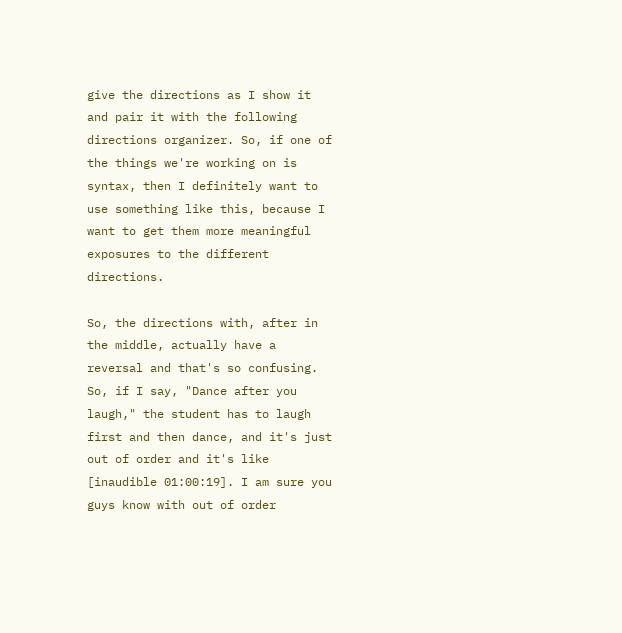give the directions as I show it and pair it with the following directions organizer. So, if one of the things we're working on is syntax, then I definitely want to use something like this, because I want to get them more meaningful exposures to the different directions.

So, the directions with, after in the middle, actually have a reversal and that's so confusing. So, if I say, "Dance after you laugh," the student has to laugh first and then dance, and it's just out of order and it's like [inaudible 01:00:19]. I am sure you guys know with out of order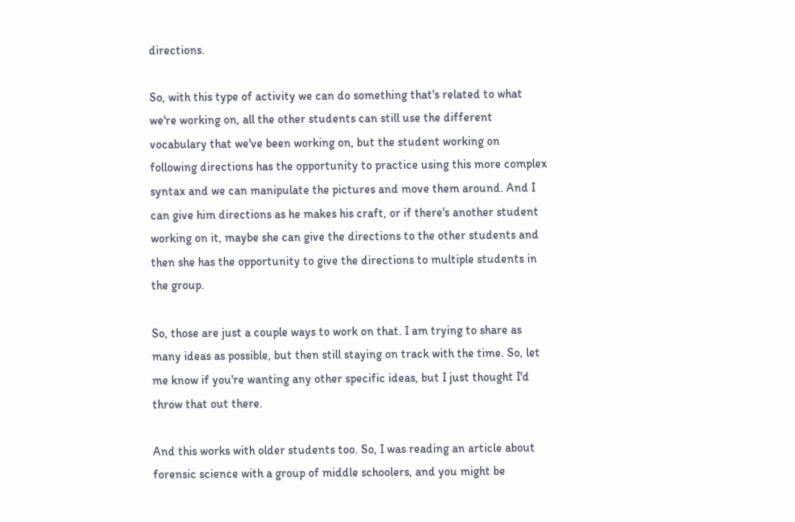directions.

So, with this type of activity we can do something that's related to what we're working on, all the other students can still use the different vocabulary that we've been working on, but the student working on following directions has the opportunity to practice using this more complex syntax and we can manipulate the pictures and move them around. And I can give him directions as he makes his craft, or if there's another student working on it, maybe she can give the directions to the other students and then she has the opportunity to give the directions to multiple students in the group.

So, those are just a couple ways to work on that. I am trying to share as many ideas as possible, but then still staying on track with the time. So, let me know if you're wanting any other specific ideas, but I just thought I'd throw that out there.

And this works with older students too. So, I was reading an article about forensic science with a group of middle schoolers, and you might be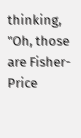thinking, "Oh, those are Fisher-Price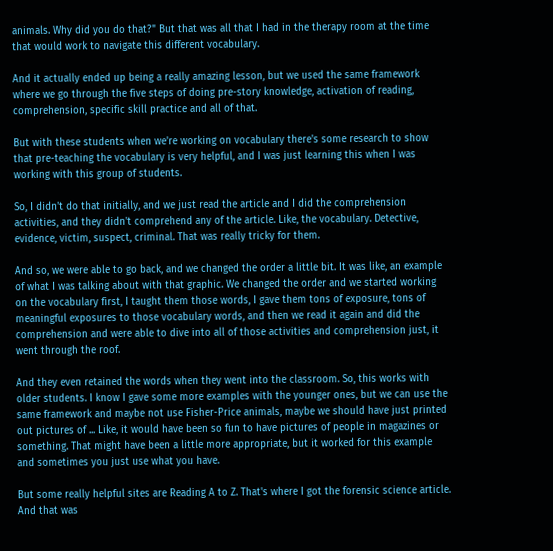animals. Why did you do that?" But that was all that I had in the therapy room at the time that would work to navigate this different vocabulary.

And it actually ended up being a really amazing lesson, but we used the same framework where we go through the five steps of doing pre-story knowledge, activation of reading, comprehension, specific skill practice and all of that.

But with these students when we're working on vocabulary there's some research to show that pre-teaching the vocabulary is very helpful, and I was just learning this when I was working with this group of students.

So, I didn't do that initially, and we just read the article and I did the comprehension activities, and they didn't comprehend any of the article. Like, the vocabulary. Detective, evidence, victim, suspect, criminal. That was really tricky for them.

And so, we were able to go back, and we changed the order a little bit. It was like, an example of what I was talking about with that graphic. We changed the order and we started working on the vocabulary first, I taught them those words, I gave them tons of exposure, tons of meaningful exposures to those vocabulary words, and then we read it again and did the comprehension and were able to dive into all of those activities and comprehension just, it went through the roof.

And they even retained the words when they went into the classroom. So, this works with older students. I know I gave some more examples with the younger ones, but we can use the same framework and maybe not use Fisher-Price animals, maybe we should have just printed out pictures of ... Like, it would have been so fun to have pictures of people in magazines or something. That might have been a little more appropriate, but it worked for this example and sometimes you just use what you have.

But some really helpful sites are Reading A to Z. That's where I got the forensic science article. And that was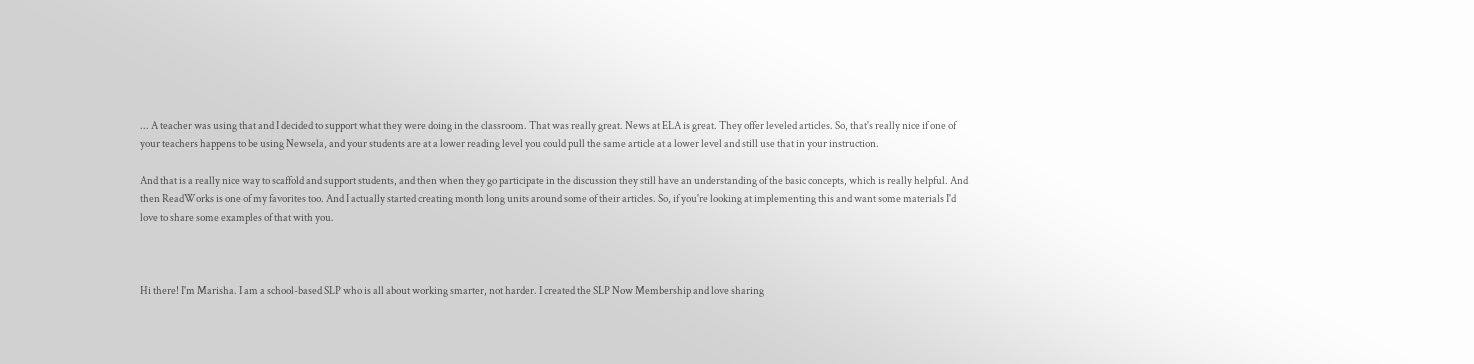... A teacher was using that and I decided to support what they were doing in the classroom. That was really great. News at ELA is great. They offer leveled articles. So, that's really nice if one of your teachers happens to be using Newsela, and your students are at a lower reading level you could pull the same article at a lower level and still use that in your instruction.

And that is a really nice way to scaffold and support students, and then when they go participate in the discussion they still have an understanding of the basic concepts, which is really helpful. And then ReadWorks is one of my favorites too. And I actually started creating month long units around some of their articles. So, if you're looking at implementing this and want some materials I'd love to share some examples of that with you.



Hi there! I'm Marisha. I am a school-based SLP who is all about working smarter, not harder. I created the SLP Now Membership and love sharing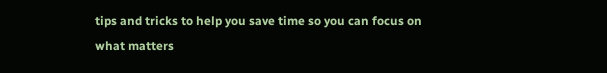tips and tricks to help you save time so you can focus on what matters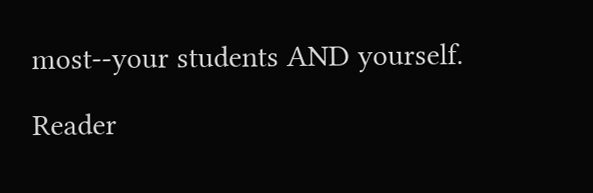most--your students AND yourself.

Reader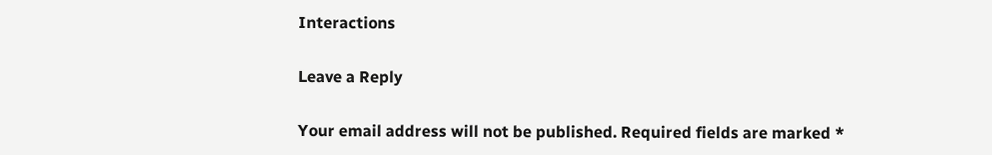Interactions

Leave a Reply

Your email address will not be published. Required fields are marked *